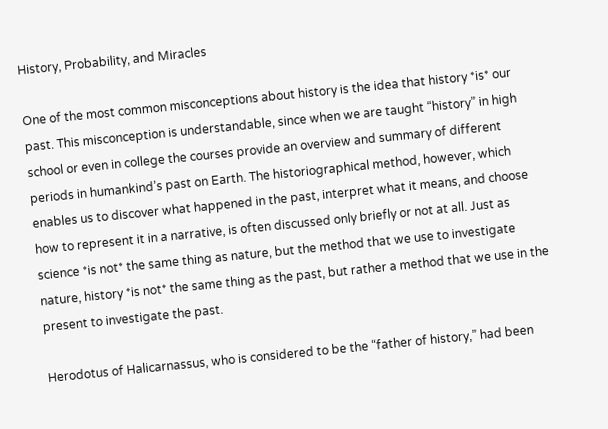History, Probability, and Miracles

One of the most common misconceptions about history is the idea that history *is* our past. This misconception is understandable, since when we are taught “history” in high school or even in college the courses provide an overview and summary of different periods in humankind’s past on Earth. The historiographical method, however, which enables us to discover what happened in the past, interpret what it means, and choose how to represent it in a narrative, is often discussed only briefly or not at all. Just as science *is not* the same thing as nature, but the method that we use to investigate nature, history *is not* the same thing as the past, but rather a method that we use in the present to investigate the past.

Herodotus of Halicarnassus, who is considered to be the “father of history,” had been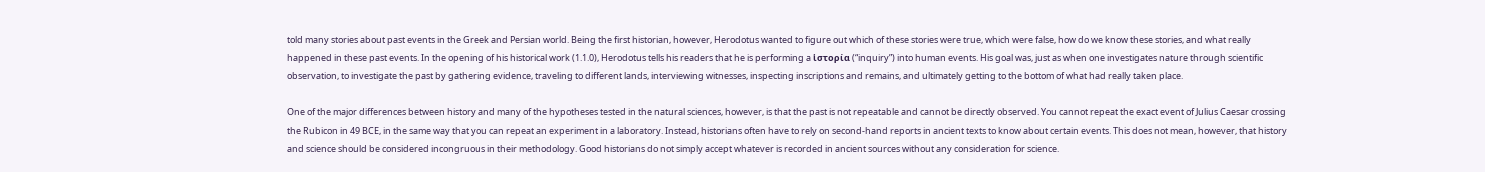told many stories about past events in the Greek and Persian world. Being the first historian, however, Herodotus wanted to figure out which of these stories were true, which were false, how do we know these stories, and what really happened in these past events. In the opening of his historical work (1.1.0), Herodotus tells his readers that he is performing a ἱστορία (“inquiry”) into human events. His goal was, just as when one investigates nature through scientific observation, to investigate the past by gathering evidence, traveling to different lands, interviewing witnesses, inspecting inscriptions and remains, and ultimately getting to the bottom of what had really taken place.

One of the major differences between history and many of the hypotheses tested in the natural sciences, however, is that the past is not repeatable and cannot be directly observed. You cannot repeat the exact event of Julius Caesar crossing the Rubicon in 49 BCE, in the same way that you can repeat an experiment in a laboratory. Instead, historians often have to rely on second-hand reports in ancient texts to know about certain events. This does not mean, however, that history and science should be considered incongruous in their methodology. Good historians do not simply accept whatever is recorded in ancient sources without any consideration for science.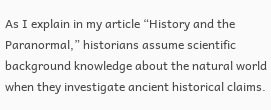As I explain in my article “History and the Paranormal,” historians assume scientific background knowledge about the natural world when they investigate ancient historical claims.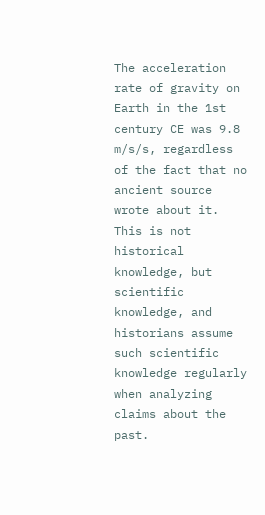The acceleration rate of gravity on Earth in the 1st century CE was 9.8 m/s/s, regardless of the fact that no ancient source wrote about it. This is not historical knowledge, but scientific knowledge, and historians assume such scientific knowledge regularly when analyzing claims about the past.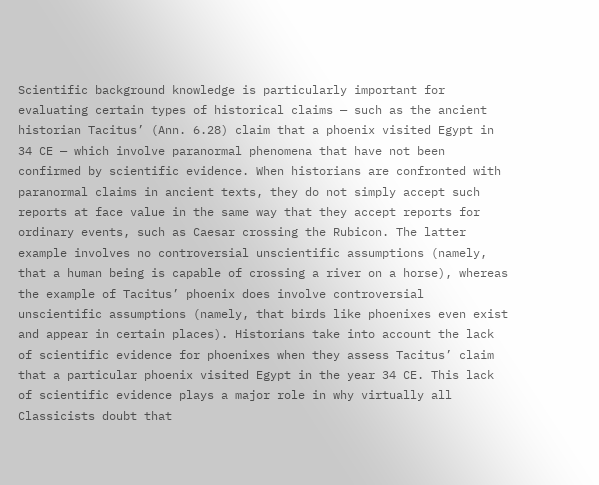Scientific background knowledge is particularly important for evaluating certain types of historical claims — such as the ancient historian Tacitus’ (Ann. 6.28) claim that a phoenix visited Egypt in 34 CE — which involve paranormal phenomena that have not been confirmed by scientific evidence. When historians are confronted with paranormal claims in ancient texts, they do not simply accept such reports at face value in the same way that they accept reports for ordinary events, such as Caesar crossing the Rubicon. The latter example involves no controversial unscientific assumptions (namely, that a human being is capable of crossing a river on a horse), whereas the example of Tacitus’ phoenix does involve controversial unscientific assumptions (namely, that birds like phoenixes even exist and appear in certain places). Historians take into account the lack of scientific evidence for phoenixes when they assess Tacitus’ claim that a particular phoenix visited Egypt in the year 34 CE. This lack of scientific evidence plays a major role in why virtually all Classicists doubt that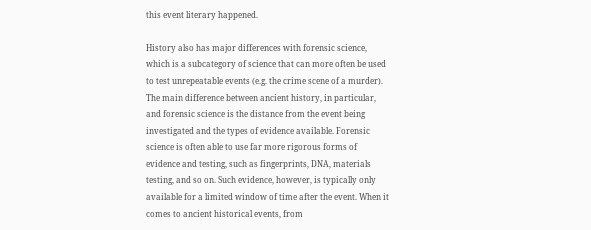this event literary happened.

History also has major differences with forensic science, which is a subcategory of science that can more often be used to test unrepeatable events (e.g. the crime scene of a murder). The main difference between ancient history, in particular, and forensic science is the distance from the event being investigated and the types of evidence available. Forensic science is often able to use far more rigorous forms of evidence and testing, such as fingerprints, DNA, materials testing, and so on. Such evidence, however, is typically only available for a limited window of time after the event. When it comes to ancient historical events, from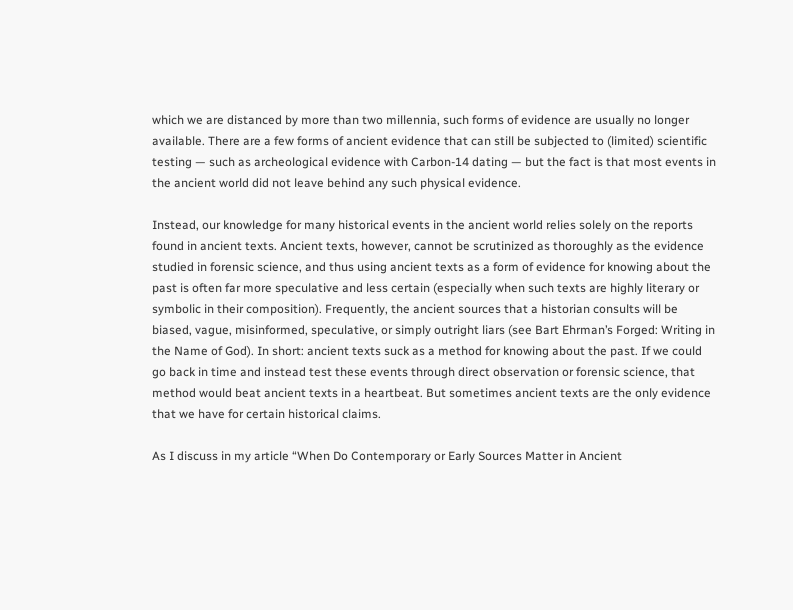which we are distanced by more than two millennia, such forms of evidence are usually no longer available. There are a few forms of ancient evidence that can still be subjected to (limited) scientific testing — such as archeological evidence with Carbon-14 dating — but the fact is that most events in the ancient world did not leave behind any such physical evidence.

Instead, our knowledge for many historical events in the ancient world relies solely on the reports found in ancient texts. Ancient texts, however, cannot be scrutinized as thoroughly as the evidence studied in forensic science, and thus using ancient texts as a form of evidence for knowing about the past is often far more speculative and less certain (especially when such texts are highly literary or symbolic in their composition). Frequently, the ancient sources that a historian consults will be biased, vague, misinformed, speculative, or simply outright liars (see Bart Ehrman’s Forged: Writing in the Name of God). In short: ancient texts suck as a method for knowing about the past. If we could go back in time and instead test these events through direct observation or forensic science, that method would beat ancient texts in a heartbeat. But sometimes ancient texts are the only evidence that we have for certain historical claims.

As I discuss in my article “When Do Contemporary or Early Sources Matter in Ancient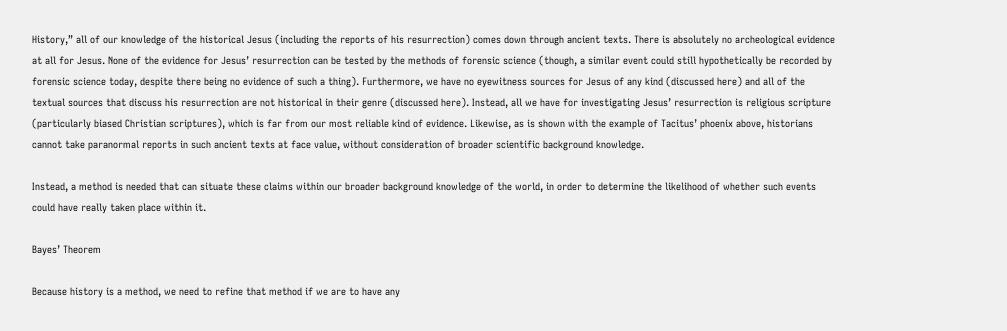History,” all of our knowledge of the historical Jesus (including the reports of his resurrection) comes down through ancient texts. There is absolutely no archeological evidence at all for Jesus. None of the evidence for Jesus’ resurrection can be tested by the methods of forensic science (though, a similar event could still hypothetically be recorded by forensic science today, despite there being no evidence of such a thing). Furthermore, we have no eyewitness sources for Jesus of any kind (discussed here) and all of the textual sources that discuss his resurrection are not historical in their genre (discussed here). Instead, all we have for investigating Jesus’ resurrection is religious scripture (particularly biased Christian scriptures), which is far from our most reliable kind of evidence. Likewise, as is shown with the example of Tacitus’ phoenix above, historians cannot take paranormal reports in such ancient texts at face value, without consideration of broader scientific background knowledge.

Instead, a method is needed that can situate these claims within our broader background knowledge of the world, in order to determine the likelihood of whether such events could have really taken place within it.

Bayes’ Theorem

Because history is a method, we need to refine that method if we are to have any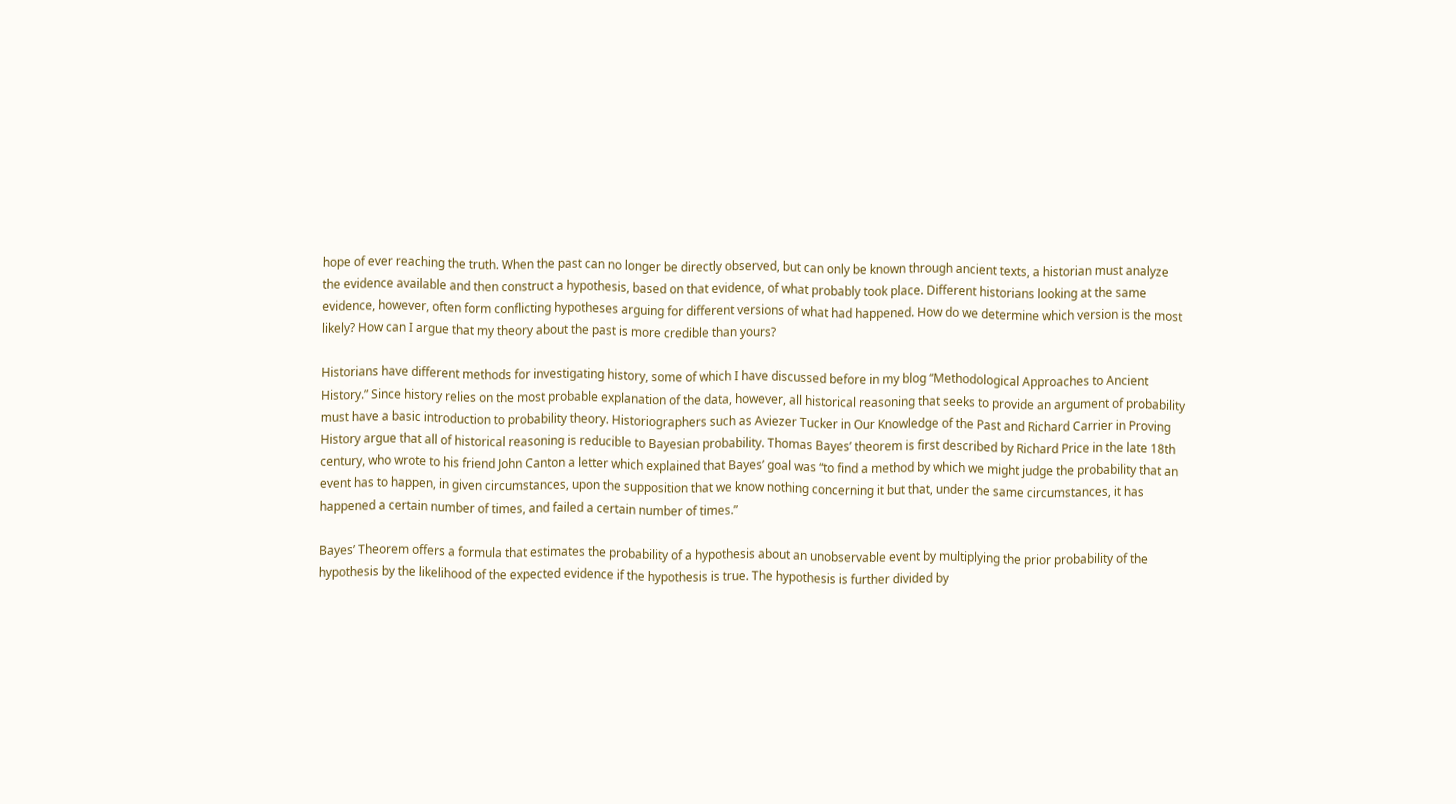hope of ever reaching the truth. When the past can no longer be directly observed, but can only be known through ancient texts, a historian must analyze the evidence available and then construct a hypothesis, based on that evidence, of what probably took place. Different historians looking at the same evidence, however, often form conflicting hypotheses arguing for different versions of what had happened. How do we determine which version is the most likely? How can I argue that my theory about the past is more credible than yours?

Historians have different methods for investigating history, some of which I have discussed before in my blog “Methodological Approaches to Ancient History.” Since history relies on the most probable explanation of the data, however, all historical reasoning that seeks to provide an argument of probability must have a basic introduction to probability theory. Historiographers such as Aviezer Tucker in Our Knowledge of the Past and Richard Carrier in Proving History argue that all of historical reasoning is reducible to Bayesian probability. Thomas Bayes’ theorem is first described by Richard Price in the late 18th century, who wrote to his friend John Canton a letter which explained that Bayes’ goal was “to find a method by which we might judge the probability that an event has to happen, in given circumstances, upon the supposition that we know nothing concerning it but that, under the same circumstances, it has happened a certain number of times, and failed a certain number of times.”

Bayes’ Theorem offers a formula that estimates the probability of a hypothesis about an unobservable event by multiplying the prior probability of the hypothesis by the likelihood of the expected evidence if the hypothesis is true. The hypothesis is further divided by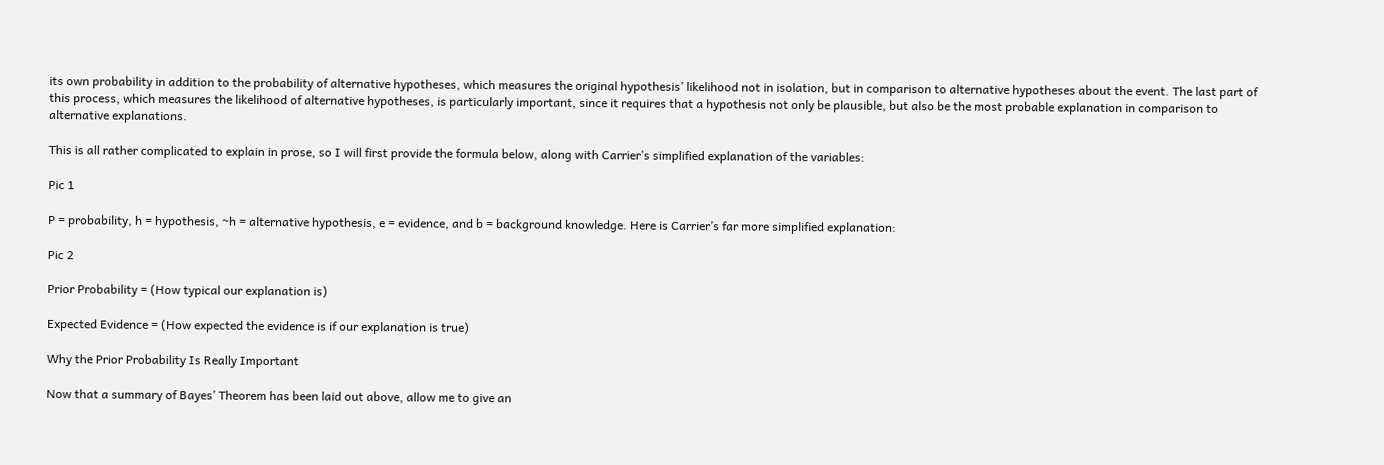its own probability in addition to the probability of alternative hypotheses, which measures the original hypothesis’ likelihood not in isolation, but in comparison to alternative hypotheses about the event. The last part of this process, which measures the likelihood of alternative hypotheses, is particularly important, since it requires that a hypothesis not only be plausible, but also be the most probable explanation in comparison to alternative explanations.

This is all rather complicated to explain in prose, so I will first provide the formula below, along with Carrier’s simplified explanation of the variables:

Pic 1

P = probability, h = hypothesis, ~h = alternative hypothesis, e = evidence, and b = background knowledge. Here is Carrier’s far more simplified explanation:

Pic 2

Prior Probability = (How typical our explanation is)

Expected Evidence = (How expected the evidence is if our explanation is true)

Why the Prior Probability Is Really Important

Now that a summary of Bayes’ Theorem has been laid out above, allow me to give an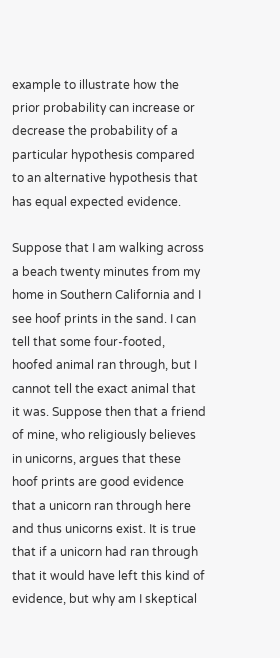example to illustrate how the prior probability can increase or decrease the probability of a particular hypothesis compared to an alternative hypothesis that has equal expected evidence.

Suppose that I am walking across a beach twenty minutes from my home in Southern California and I see hoof prints in the sand. I can tell that some four-footed, hoofed animal ran through, but I cannot tell the exact animal that it was. Suppose then that a friend of mine, who religiously believes in unicorns, argues that these hoof prints are good evidence that a unicorn ran through here and thus unicorns exist. It is true that if a unicorn had ran through that it would have left this kind of evidence, but why am I skeptical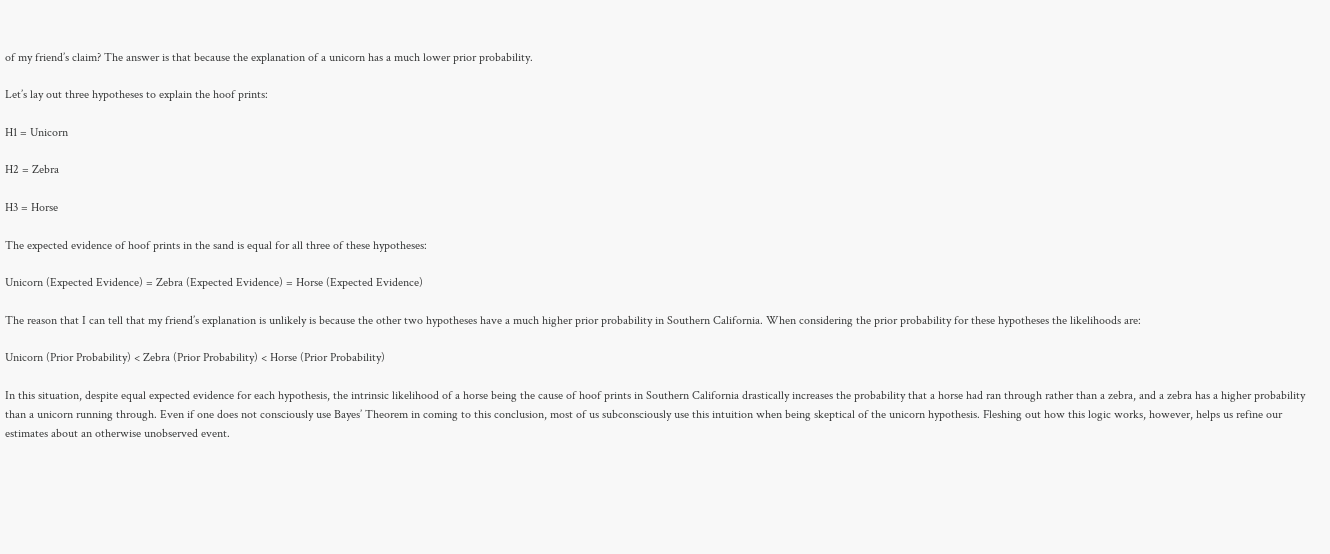of my friend’s claim? The answer is that because the explanation of a unicorn has a much lower prior probability.

Let’s lay out three hypotheses to explain the hoof prints:

H1 = Unicorn

H2 = Zebra

H3 = Horse

The expected evidence of hoof prints in the sand is equal for all three of these hypotheses:

Unicorn (Expected Evidence) = Zebra (Expected Evidence) = Horse (Expected Evidence)

The reason that I can tell that my friend’s explanation is unlikely is because the other two hypotheses have a much higher prior probability in Southern California. When considering the prior probability for these hypotheses the likelihoods are:

Unicorn (Prior Probability) < Zebra (Prior Probability) < Horse (Prior Probability)

In this situation, despite equal expected evidence for each hypothesis, the intrinsic likelihood of a horse being the cause of hoof prints in Southern California drastically increases the probability that a horse had ran through rather than a zebra, and a zebra has a higher probability than a unicorn running through. Even if one does not consciously use Bayes’ Theorem in coming to this conclusion, most of us subconsciously use this intuition when being skeptical of the unicorn hypothesis. Fleshing out how this logic works, however, helps us refine our estimates about an otherwise unobserved event.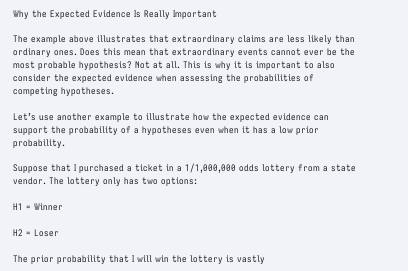Why the Expected Evidence Is Really Important

The example above illustrates that extraordinary claims are less likely than ordinary ones. Does this mean that extraordinary events cannot ever be the most probable hypothesis? Not at all. This is why it is important to also consider the expected evidence when assessing the probabilities of competing hypotheses.

Let’s use another example to illustrate how the expected evidence can support the probability of a hypotheses even when it has a low prior probability.

Suppose that I purchased a ticket in a 1/1,000,000 odds lottery from a state vendor. The lottery only has two options:

H1 = Winner

H2 = Loser

The prior probability that I will win the lottery is vastly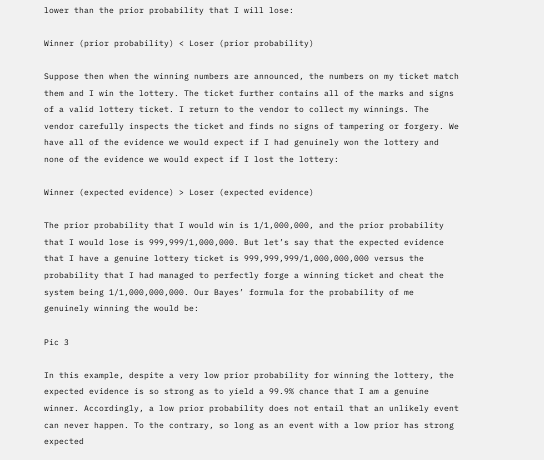lower than the prior probability that I will lose:

Winner (prior probability) < Loser (prior probability)

Suppose then when the winning numbers are announced, the numbers on my ticket match them and I win the lottery. The ticket further contains all of the marks and signs of a valid lottery ticket. I return to the vendor to collect my winnings. The vendor carefully inspects the ticket and finds no signs of tampering or forgery. We have all of the evidence we would expect if I had genuinely won the lottery and none of the evidence we would expect if I lost the lottery:

Winner (expected evidence) > Loser (expected evidence)

The prior probability that I would win is 1/1,000,000, and the prior probability that I would lose is 999,999/1,000,000. But let’s say that the expected evidence that I have a genuine lottery ticket is 999,999,999/1,000,000,000 versus the probability that I had managed to perfectly forge a winning ticket and cheat the system being 1/1,000,000,000. Our Bayes’ formula for the probability of me genuinely winning the would be:

Pic 3

In this example, despite a very low prior probability for winning the lottery, the expected evidence is so strong as to yield a 99.9% chance that I am a genuine winner. Accordingly, a low prior probability does not entail that an unlikely event can never happen. To the contrary, so long as an event with a low prior has strong expected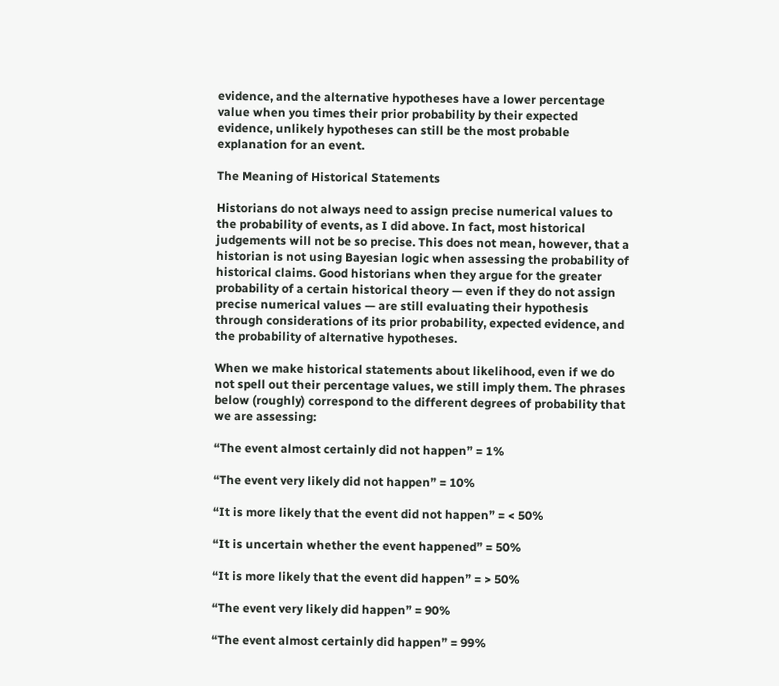evidence, and the alternative hypotheses have a lower percentage value when you times their prior probability by their expected evidence, unlikely hypotheses can still be the most probable explanation for an event.

The Meaning of Historical Statements

Historians do not always need to assign precise numerical values to the probability of events, as I did above. In fact, most historical judgements will not be so precise. This does not mean, however, that a historian is not using Bayesian logic when assessing the probability of historical claims. Good historians when they argue for the greater probability of a certain historical theory — even if they do not assign precise numerical values — are still evaluating their hypothesis through considerations of its prior probability, expected evidence, and the probability of alternative hypotheses.

When we make historical statements about likelihood, even if we do not spell out their percentage values, we still imply them. The phrases below (roughly) correspond to the different degrees of probability that we are assessing:

“The event almost certainly did not happen” = 1%

“The event very likely did not happen” = 10%

“It is more likely that the event did not happen” = < 50%

“It is uncertain whether the event happened” = 50%

“It is more likely that the event did happen” = > 50%

“The event very likely did happen” = 90%

“The event almost certainly did happen” = 99%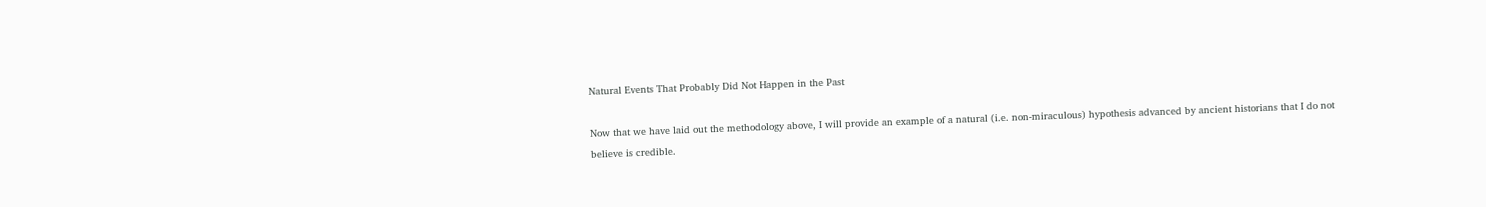Natural Events That Probably Did Not Happen in the Past

Now that we have laid out the methodology above, I will provide an example of a natural (i.e. non-miraculous) hypothesis advanced by ancient historians that I do not believe is credible.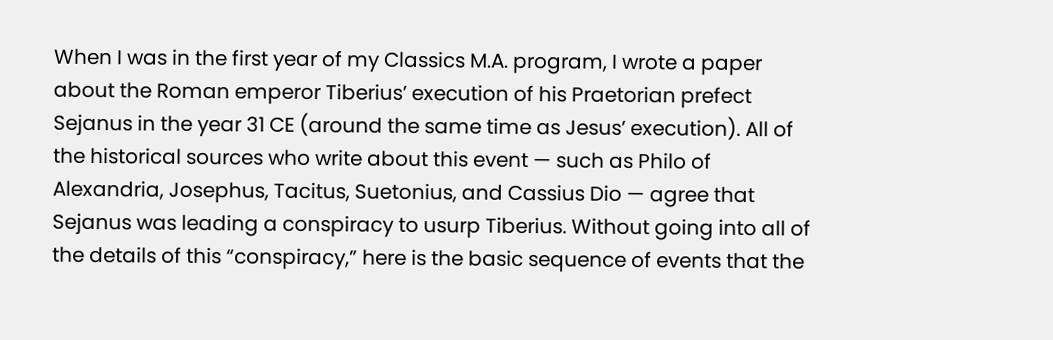When I was in the first year of my Classics M.A. program, I wrote a paper about the Roman emperor Tiberius’ execution of his Praetorian prefect Sejanus in the year 31 CE (around the same time as Jesus’ execution). All of the historical sources who write about this event — such as Philo of Alexandria, Josephus, Tacitus, Suetonius, and Cassius Dio — agree that Sejanus was leading a conspiracy to usurp Tiberius. Without going into all of the details of this “conspiracy,” here is the basic sequence of events that the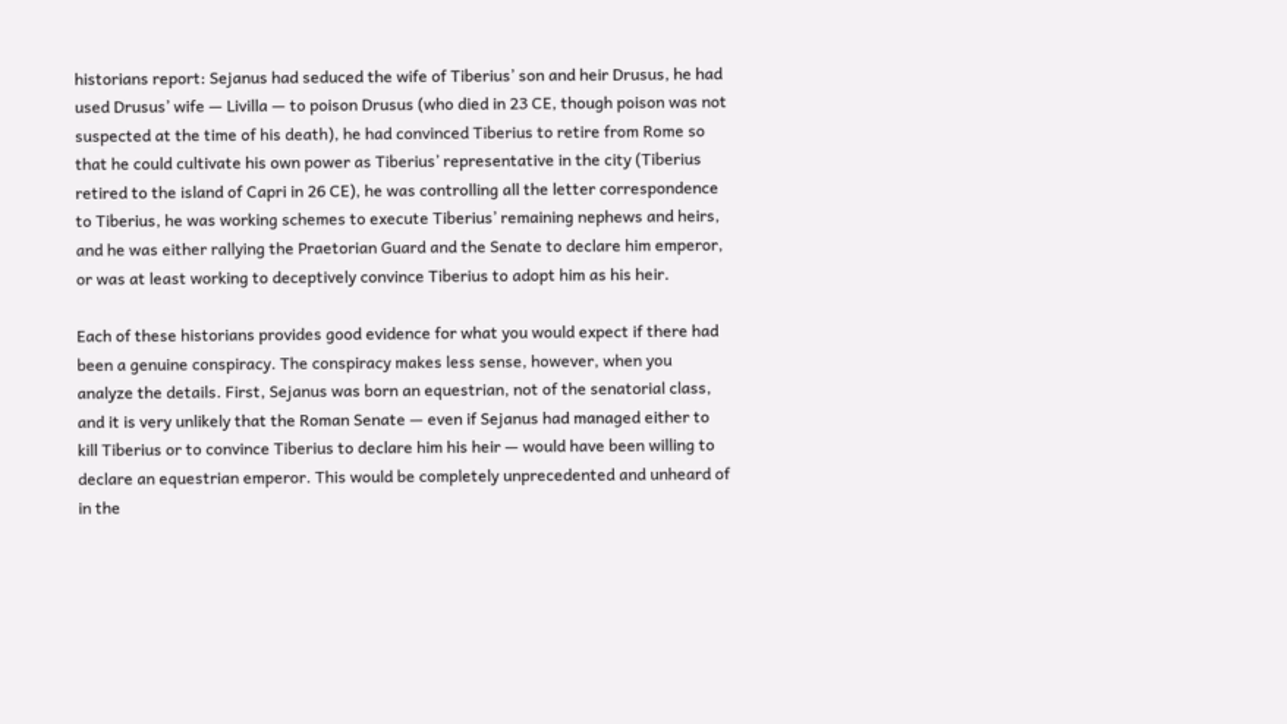historians report: Sejanus had seduced the wife of Tiberius’ son and heir Drusus, he had used Drusus’ wife — Livilla — to poison Drusus (who died in 23 CE, though poison was not suspected at the time of his death), he had convinced Tiberius to retire from Rome so that he could cultivate his own power as Tiberius’ representative in the city (Tiberius retired to the island of Capri in 26 CE), he was controlling all the letter correspondence to Tiberius, he was working schemes to execute Tiberius’ remaining nephews and heirs, and he was either rallying the Praetorian Guard and the Senate to declare him emperor, or was at least working to deceptively convince Tiberius to adopt him as his heir.

Each of these historians provides good evidence for what you would expect if there had been a genuine conspiracy. The conspiracy makes less sense, however, when you analyze the details. First, Sejanus was born an equestrian, not of the senatorial class, and it is very unlikely that the Roman Senate — even if Sejanus had managed either to kill Tiberius or to convince Tiberius to declare him his heir — would have been willing to declare an equestrian emperor. This would be completely unprecedented and unheard of in the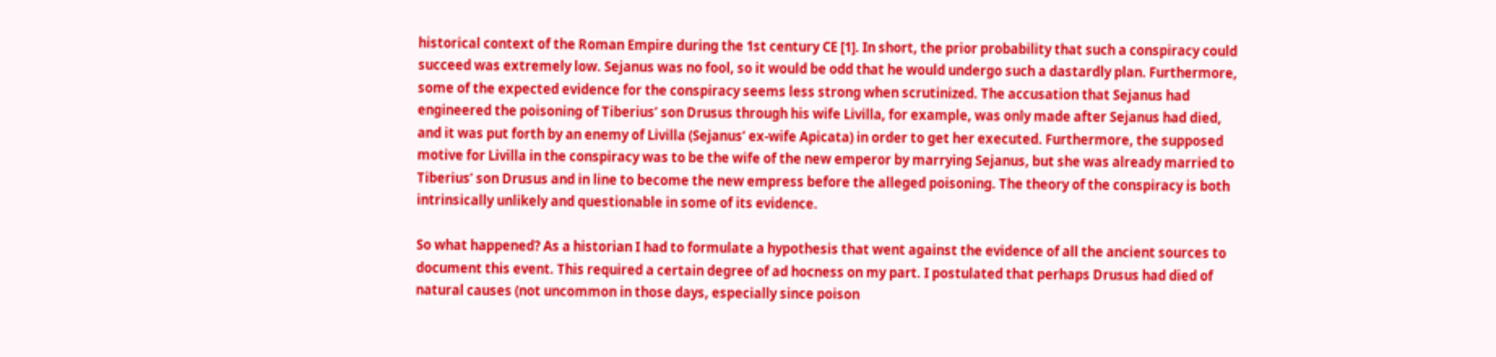historical context of the Roman Empire during the 1st century CE [1]. In short, the prior probability that such a conspiracy could succeed was extremely low. Sejanus was no fool, so it would be odd that he would undergo such a dastardly plan. Furthermore, some of the expected evidence for the conspiracy seems less strong when scrutinized. The accusation that Sejanus had engineered the poisoning of Tiberius’ son Drusus through his wife Livilla, for example, was only made after Sejanus had died, and it was put forth by an enemy of Livilla (Sejanus’ ex-wife Apicata) in order to get her executed. Furthermore, the supposed motive for Livilla in the conspiracy was to be the wife of the new emperor by marrying Sejanus, but she was already married to Tiberius’ son Drusus and in line to become the new empress before the alleged poisoning. The theory of the conspiracy is both intrinsically unlikely and questionable in some of its evidence.

So what happened? As a historian I had to formulate a hypothesis that went against the evidence of all the ancient sources to document this event. This required a certain degree of ad hocness on my part. I postulated that perhaps Drusus had died of natural causes (not uncommon in those days, especially since poison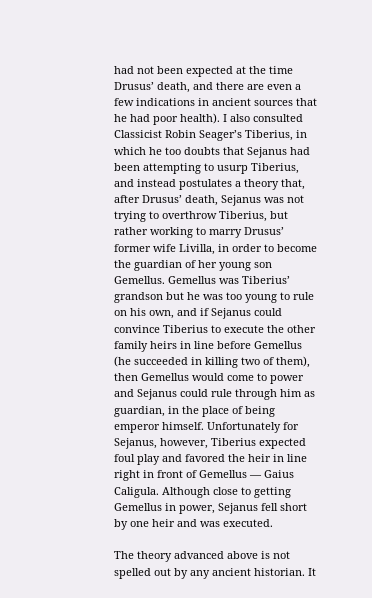had not been expected at the time Drusus’ death, and there are even a few indications in ancient sources that he had poor health). I also consulted Classicist Robin Seager’s Tiberius, in which he too doubts that Sejanus had been attempting to usurp Tiberius, and instead postulates a theory that, after Drusus’ death, Sejanus was not trying to overthrow Tiberius, but rather working to marry Drusus’ former wife Livilla, in order to become the guardian of her young son Gemellus. Gemellus was Tiberius’ grandson but he was too young to rule on his own, and if Sejanus could convince Tiberius to execute the other family heirs in line before Gemellus (he succeeded in killing two of them), then Gemellus would come to power and Sejanus could rule through him as guardian, in the place of being emperor himself. Unfortunately for Sejanus, however, Tiberius expected foul play and favored the heir in line right in front of Gemellus — Gaius Caligula. Although close to getting Gemellus in power, Sejanus fell short by one heir and was executed.

The theory advanced above is not spelled out by any ancient historian. It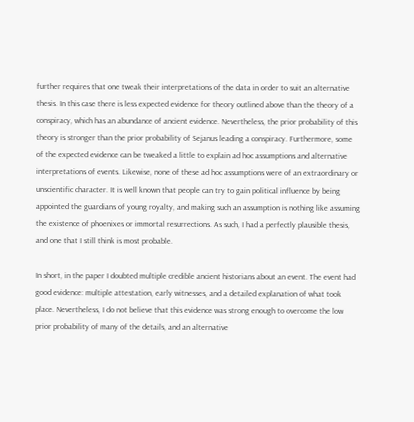further requires that one tweak their interpretations of the data in order to suit an alternative thesis. In this case there is less expected evidence for theory outlined above than the theory of a conspiracy, which has an abundance of ancient evidence. Nevertheless, the prior probability of this theory is stronger than the prior probability of Sejanus leading a conspiracy. Furthermore, some of the expected evidence can be tweaked a little to explain ad hoc assumptions and alternative interpretations of events. Likewise, none of these ad hoc assumptions were of an extraordinary or unscientific character. It is well known that people can try to gain political influence by being appointed the guardians of young royalty, and making such an assumption is nothing like assuming the existence of phoenixes or immortal resurrections. As such, I had a perfectly plausible thesis, and one that I still think is most probable.

In short, in the paper I doubted multiple credible ancient historians about an event. The event had good evidence: multiple attestation, early witnesses, and a detailed explanation of what took place. Nevertheless, I do not believe that this evidence was strong enough to overcome the low prior probability of many of the details, and an alternative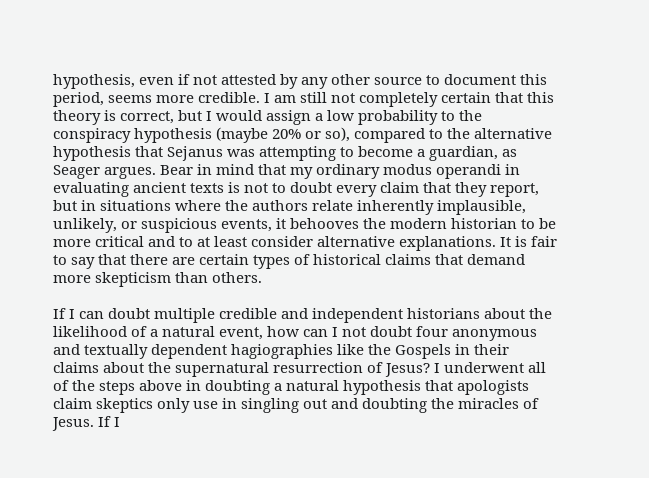hypothesis, even if not attested by any other source to document this period, seems more credible. I am still not completely certain that this theory is correct, but I would assign a low probability to the conspiracy hypothesis (maybe 20% or so), compared to the alternative hypothesis that Sejanus was attempting to become a guardian, as Seager argues. Bear in mind that my ordinary modus operandi in evaluating ancient texts is not to doubt every claim that they report, but in situations where the authors relate inherently implausible, unlikely, or suspicious events, it behooves the modern historian to be more critical and to at least consider alternative explanations. It is fair to say that there are certain types of historical claims that demand more skepticism than others.

If I can doubt multiple credible and independent historians about the likelihood of a natural event, how can I not doubt four anonymous and textually dependent hagiographies like the Gospels in their claims about the supernatural resurrection of Jesus? I underwent all of the steps above in doubting a natural hypothesis that apologists claim skeptics only use in singling out and doubting the miracles of Jesus. If I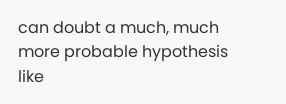can doubt a much, much more probable hypothesis like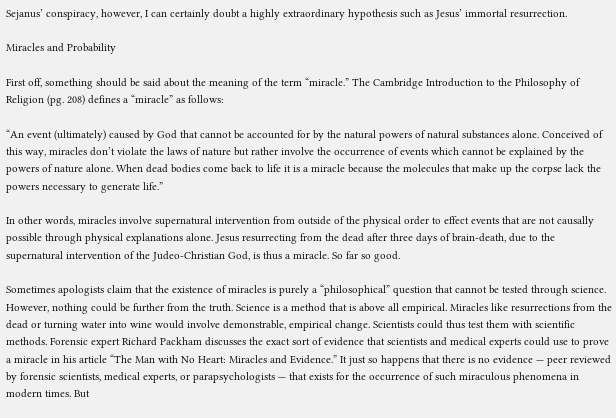Sejanus’ conspiracy, however, I can certainly doubt a highly extraordinary hypothesis such as Jesus’ immortal resurrection.

Miracles and Probability

First off, something should be said about the meaning of the term “miracle.” The Cambridge Introduction to the Philosophy of Religion (pg. 208) defines a “miracle” as follows:

“An event (ultimately) caused by God that cannot be accounted for by the natural powers of natural substances alone. Conceived of this way, miracles don’t violate the laws of nature but rather involve the occurrence of events which cannot be explained by the powers of nature alone. When dead bodies come back to life it is a miracle because the molecules that make up the corpse lack the powers necessary to generate life.”

In other words, miracles involve supernatural intervention from outside of the physical order to effect events that are not causally possible through physical explanations alone. Jesus resurrecting from the dead after three days of brain-death, due to the supernatural intervention of the Judeo-Christian God, is thus a miracle. So far so good.

Sometimes apologists claim that the existence of miracles is purely a “philosophical” question that cannot be tested through science. However, nothing could be further from the truth. Science is a method that is above all empirical. Miracles like resurrections from the dead or turning water into wine would involve demonstrable, empirical change. Scientists could thus test them with scientific methods. Forensic expert Richard Packham discusses the exact sort of evidence that scientists and medical experts could use to prove a miracle in his article “The Man with No Heart: Miracles and Evidence.” It just so happens that there is no evidence — peer reviewed by forensic scientists, medical experts, or parapsychologists — that exists for the occurrence of such miraculous phenomena in modern times. But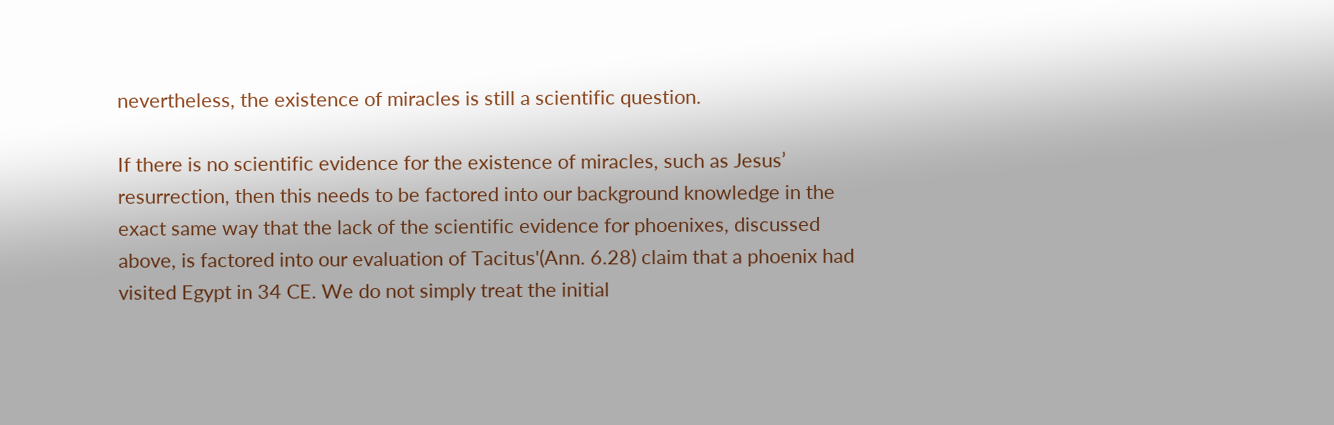nevertheless, the existence of miracles is still a scientific question.

If there is no scientific evidence for the existence of miracles, such as Jesus’ resurrection, then this needs to be factored into our background knowledge in the exact same way that the lack of the scientific evidence for phoenixes, discussed above, is factored into our evaluation of Tacitus'(Ann. 6.28) claim that a phoenix had visited Egypt in 34 CE. We do not simply treat the initial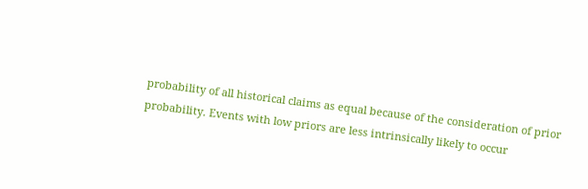probability of all historical claims as equal because of the consideration of prior probability. Events with low priors are less intrinsically likely to occur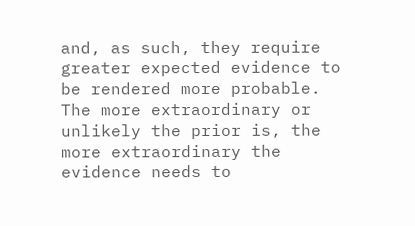and, as such, they require greater expected evidence to be rendered more probable. The more extraordinary or unlikely the prior is, the more extraordinary the evidence needs to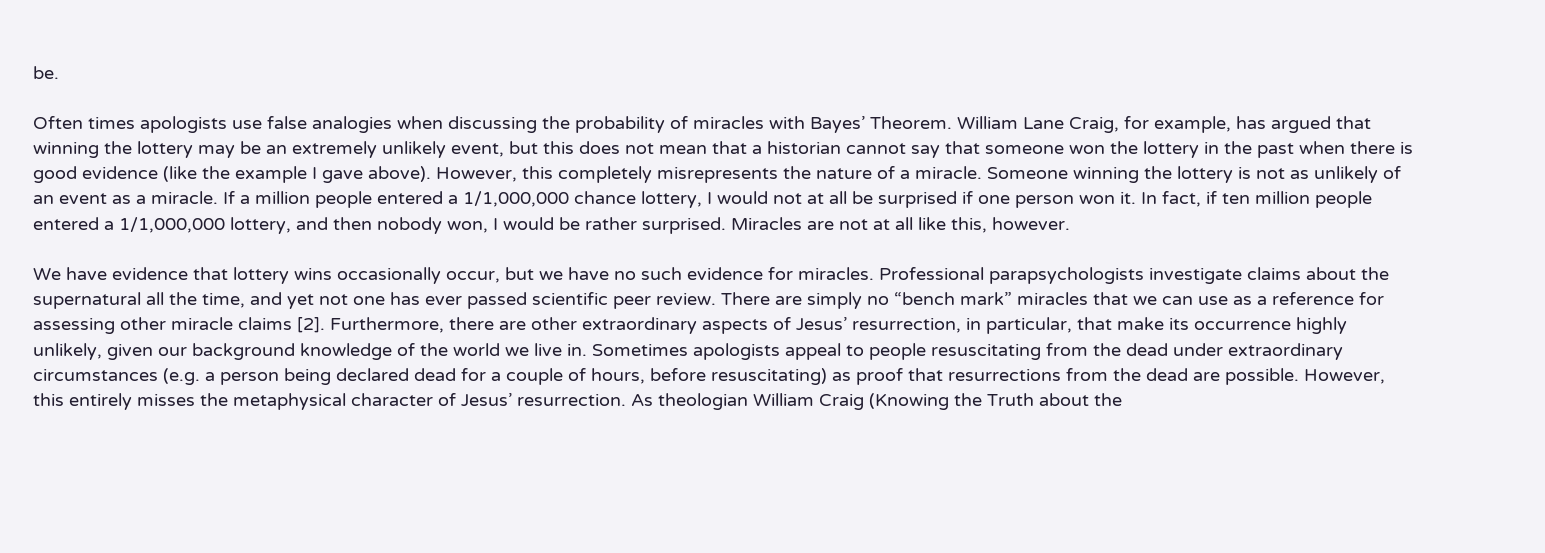be.

Often times apologists use false analogies when discussing the probability of miracles with Bayes’ Theorem. William Lane Craig, for example, has argued that winning the lottery may be an extremely unlikely event, but this does not mean that a historian cannot say that someone won the lottery in the past when there is good evidence (like the example I gave above). However, this completely misrepresents the nature of a miracle. Someone winning the lottery is not as unlikely of an event as a miracle. If a million people entered a 1/1,000,000 chance lottery, I would not at all be surprised if one person won it. In fact, if ten million people entered a 1/1,000,000 lottery, and then nobody won, I would be rather surprised. Miracles are not at all like this, however.

We have evidence that lottery wins occasionally occur, but we have no such evidence for miracles. Professional parapsychologists investigate claims about the supernatural all the time, and yet not one has ever passed scientific peer review. There are simply no “bench mark” miracles that we can use as a reference for assessing other miracle claims [2]. Furthermore, there are other extraordinary aspects of Jesus’ resurrection, in particular, that make its occurrence highly unlikely, given our background knowledge of the world we live in. Sometimes apologists appeal to people resuscitating from the dead under extraordinary circumstances (e.g. a person being declared dead for a couple of hours, before resuscitating) as proof that resurrections from the dead are possible. However, this entirely misses the metaphysical character of Jesus’ resurrection. As theologian William Craig (Knowing the Truth about the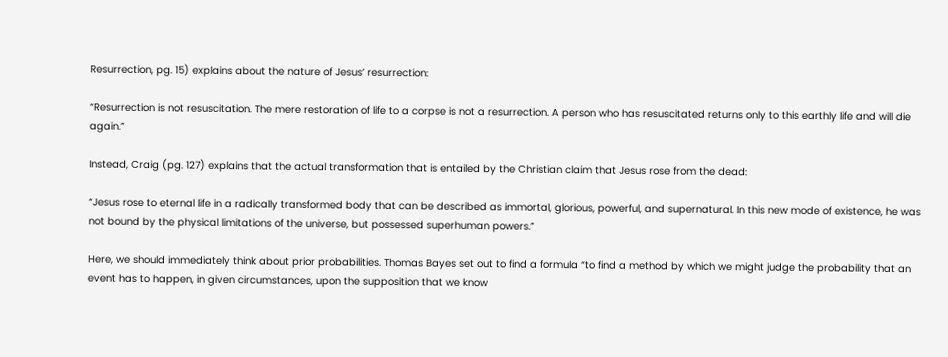Resurrection, pg. 15) explains about the nature of Jesus’ resurrection:

“Resurrection is not resuscitation. The mere restoration of life to a corpse is not a resurrection. A person who has resuscitated returns only to this earthly life and will die again.”

Instead, Craig (pg. 127) explains that the actual transformation that is entailed by the Christian claim that Jesus rose from the dead:

“Jesus rose to eternal life in a radically transformed body that can be described as immortal, glorious, powerful, and supernatural. In this new mode of existence, he was not bound by the physical limitations of the universe, but possessed superhuman powers.”

Here, we should immediately think about prior probabilities. Thomas Bayes set out to find a formula “to find a method by which we might judge the probability that an event has to happen, in given circumstances, upon the supposition that we know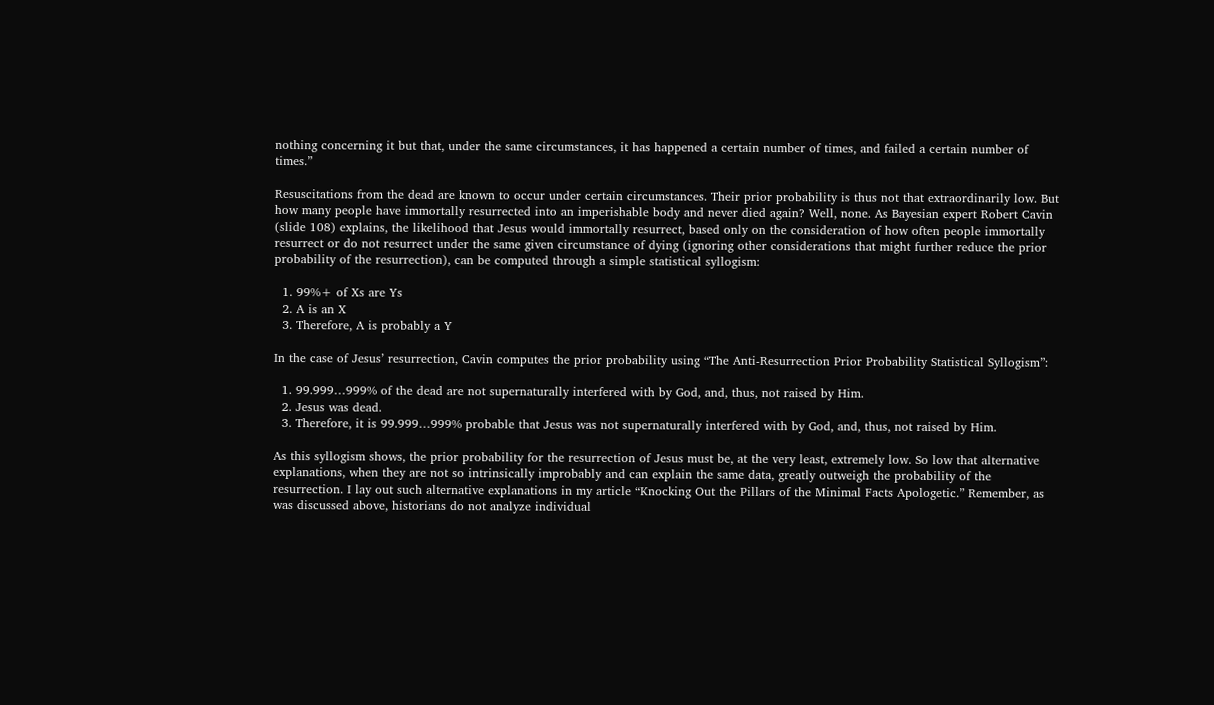nothing concerning it but that, under the same circumstances, it has happened a certain number of times, and failed a certain number of times.”

Resuscitations from the dead are known to occur under certain circumstances. Their prior probability is thus not that extraordinarily low. But how many people have immortally resurrected into an imperishable body and never died again? Well, none. As Bayesian expert Robert Cavin (slide 108) explains, the likelihood that Jesus would immortally resurrect, based only on the consideration of how often people immortally resurrect or do not resurrect under the same given circumstance of dying (ignoring other considerations that might further reduce the prior probability of the resurrection), can be computed through a simple statistical syllogism:

  1. 99%+ of Xs are Ys
  2. A is an X
  3. Therefore, A is probably a Y

In the case of Jesus’ resurrection, Cavin computes the prior probability using “The Anti-Resurrection Prior Probability Statistical Syllogism”:

  1. 99.999…999% of the dead are not supernaturally interfered with by God, and, thus, not raised by Him.
  2. Jesus was dead.
  3. Therefore, it is 99.999…999% probable that Jesus was not supernaturally interfered with by God, and, thus, not raised by Him.

As this syllogism shows, the prior probability for the resurrection of Jesus must be, at the very least, extremely low. So low that alternative explanations, when they are not so intrinsically improbably and can explain the same data, greatly outweigh the probability of the resurrection. I lay out such alternative explanations in my article “Knocking Out the Pillars of the Minimal Facts Apologetic.” Remember, as was discussed above, historians do not analyze individual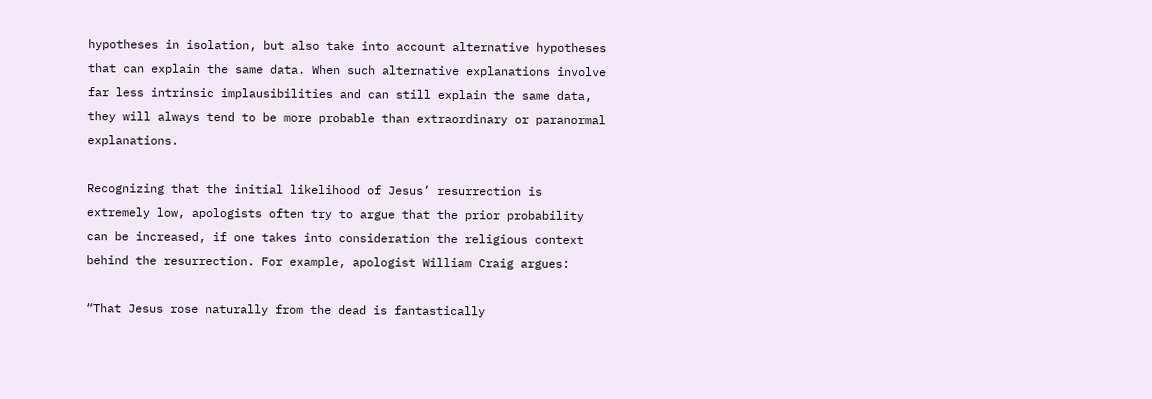hypotheses in isolation, but also take into account alternative hypotheses that can explain the same data. When such alternative explanations involve far less intrinsic implausibilities and can still explain the same data, they will always tend to be more probable than extraordinary or paranormal explanations.

Recognizing that the initial likelihood of Jesus’ resurrection is extremely low, apologists often try to argue that the prior probability can be increased, if one takes into consideration the religious context behind the resurrection. For example, apologist William Craig argues:

“That Jesus rose naturally from the dead is fantastically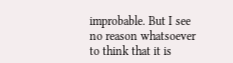improbable. But I see no reason whatsoever to think that it is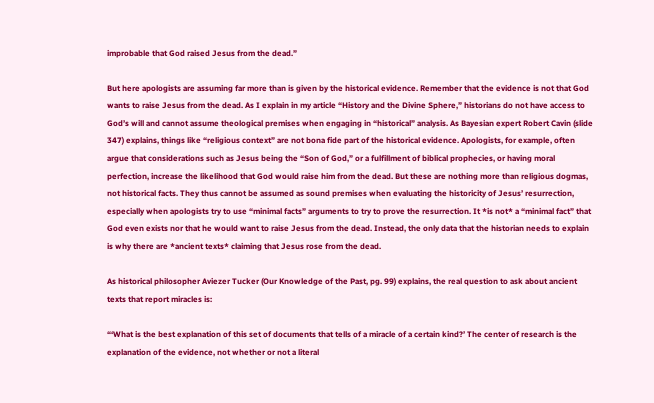improbable that God raised Jesus from the dead.”

But here apologists are assuming far more than is given by the historical evidence. Remember that the evidence is not that God wants to raise Jesus from the dead. As I explain in my article “History and the Divine Sphere,” historians do not have access to God’s will and cannot assume theological premises when engaging in “historical” analysis. As Bayesian expert Robert Cavin (slide 347) explains, things like “religious context” are not bona fide part of the historical evidence. Apologists, for example, often argue that considerations such as Jesus being the “Son of God,” or a fulfillment of biblical prophecies, or having moral perfection, increase the likelihood that God would raise him from the dead. But these are nothing more than religious dogmas, not historical facts. They thus cannot be assumed as sound premises when evaluating the historicity of Jesus’ resurrection, especially when apologists try to use “minimal facts” arguments to try to prove the resurrection. It *is not* a “minimal fact” that God even exists nor that he would want to raise Jesus from the dead. Instead, the only data that the historian needs to explain is why there are *ancient texts* claiming that Jesus rose from the dead.

As historical philosopher Aviezer Tucker (Our Knowledge of the Past, pg. 99) explains, the real question to ask about ancient texts that report miracles is:

“‘What is the best explanation of this set of documents that tells of a miracle of a certain kind?’ The center of research is the explanation of the evidence, not whether or not a literal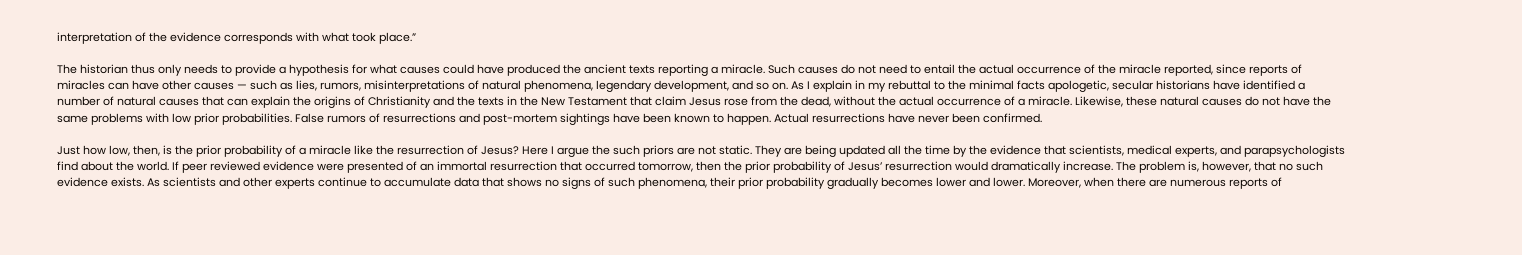interpretation of the evidence corresponds with what took place.”

The historian thus only needs to provide a hypothesis for what causes could have produced the ancient texts reporting a miracle. Such causes do not need to entail the actual occurrence of the miracle reported, since reports of miracles can have other causes — such as lies, rumors, misinterpretations of natural phenomena, legendary development, and so on. As I explain in my rebuttal to the minimal facts apologetic, secular historians have identified a number of natural causes that can explain the origins of Christianity and the texts in the New Testament that claim Jesus rose from the dead, without the actual occurrence of a miracle. Likewise, these natural causes do not have the same problems with low prior probabilities. False rumors of resurrections and post-mortem sightings have been known to happen. Actual resurrections have never been confirmed.

Just how low, then, is the prior probability of a miracle like the resurrection of Jesus? Here I argue the such priors are not static. They are being updated all the time by the evidence that scientists, medical experts, and parapsychologists find about the world. If peer reviewed evidence were presented of an immortal resurrection that occurred tomorrow, then the prior probability of Jesus’ resurrection would dramatically increase. The problem is, however, that no such evidence exists. As scientists and other experts continue to accumulate data that shows no signs of such phenomena, their prior probability gradually becomes lower and lower. Moreover, when there are numerous reports of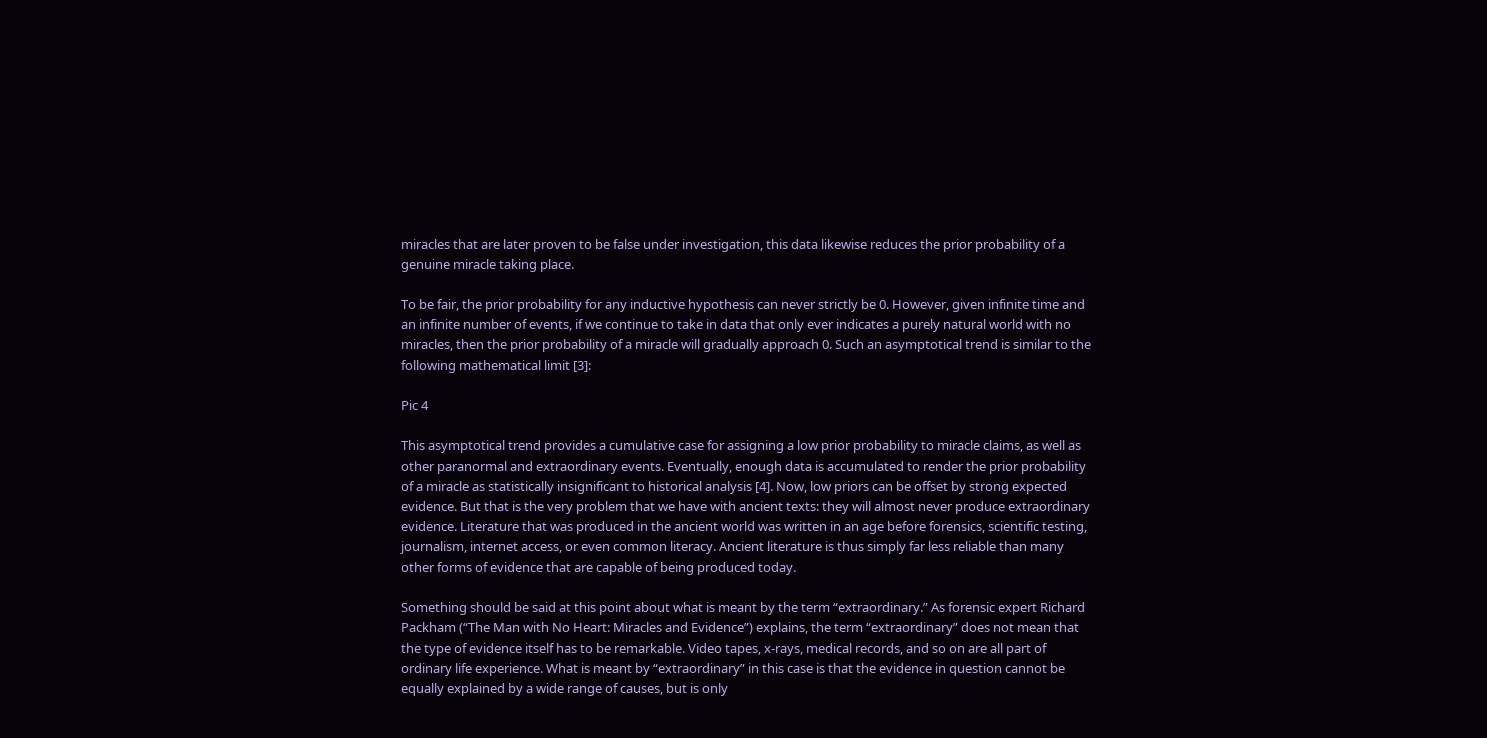miracles that are later proven to be false under investigation, this data likewise reduces the prior probability of a genuine miracle taking place.

To be fair, the prior probability for any inductive hypothesis can never strictly be 0. However, given infinite time and an infinite number of events, if we continue to take in data that only ever indicates a purely natural world with no miracles, then the prior probability of a miracle will gradually approach 0. Such an asymptotical trend is similar to the following mathematical limit [3]:

Pic 4

This asymptotical trend provides a cumulative case for assigning a low prior probability to miracle claims, as well as other paranormal and extraordinary events. Eventually, enough data is accumulated to render the prior probability of a miracle as statistically insignificant to historical analysis [4]. Now, low priors can be offset by strong expected evidence. But that is the very problem that we have with ancient texts: they will almost never produce extraordinary evidence. Literature that was produced in the ancient world was written in an age before forensics, scientific testing, journalism, internet access, or even common literacy. Ancient literature is thus simply far less reliable than many other forms of evidence that are capable of being produced today.

Something should be said at this point about what is meant by the term “extraordinary.” As forensic expert Richard Packham (“The Man with No Heart: Miracles and Evidence”) explains, the term “extraordinary” does not mean that the type of evidence itself has to be remarkable. Video tapes, x-rays, medical records, and so on are all part of ordinary life experience. What is meant by “extraordinary” in this case is that the evidence in question cannot be equally explained by a wide range of causes, but is only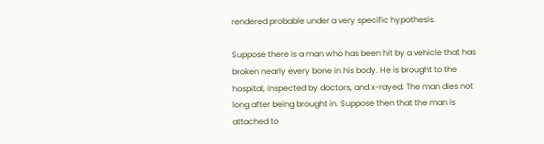rendered probable under a very specific hypothesis.

Suppose there is a man who has been hit by a vehicle that has broken nearly every bone in his body. He is brought to the hospital, inspected by doctors, and x-rayed. The man dies not long after being brought in. Suppose then that the man is attached to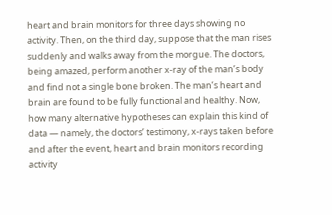heart and brain monitors for three days showing no activity. Then, on the third day, suppose that the man rises suddenly and walks away from the morgue. The doctors, being amazed, perform another x-ray of the man’s body and find not a single bone broken. The man’s heart and brain are found to be fully functional and healthy. Now, how many alternative hypotheses can explain this kind of data — namely, the doctors’ testimony, x-rays taken before and after the event, heart and brain monitors recording activity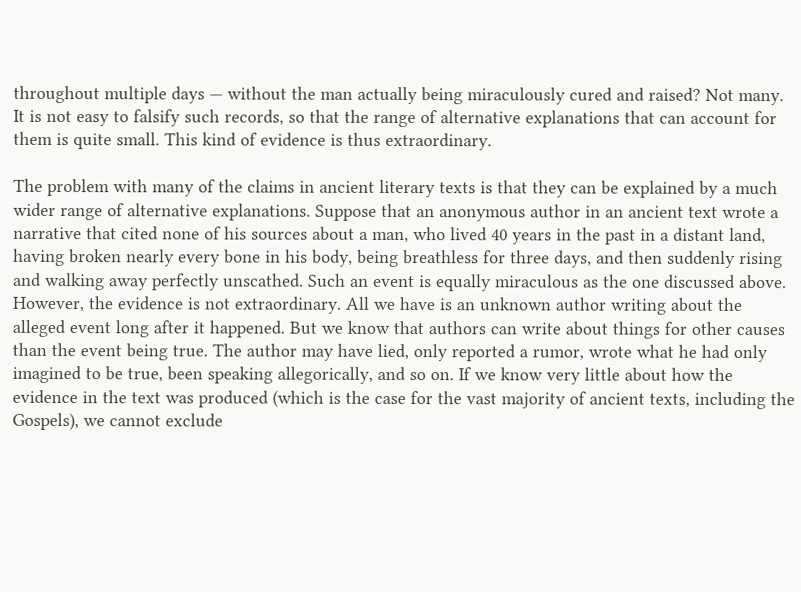throughout multiple days — without the man actually being miraculously cured and raised? Not many. It is not easy to falsify such records, so that the range of alternative explanations that can account for them is quite small. This kind of evidence is thus extraordinary.

The problem with many of the claims in ancient literary texts is that they can be explained by a much wider range of alternative explanations. Suppose that an anonymous author in an ancient text wrote a narrative that cited none of his sources about a man, who lived 40 years in the past in a distant land, having broken nearly every bone in his body, being breathless for three days, and then suddenly rising and walking away perfectly unscathed. Such an event is equally miraculous as the one discussed above. However, the evidence is not extraordinary. All we have is an unknown author writing about the alleged event long after it happened. But we know that authors can write about things for other causes than the event being true. The author may have lied, only reported a rumor, wrote what he had only imagined to be true, been speaking allegorically, and so on. If we know very little about how the evidence in the text was produced (which is the case for the vast majority of ancient texts, including the Gospels), we cannot exclude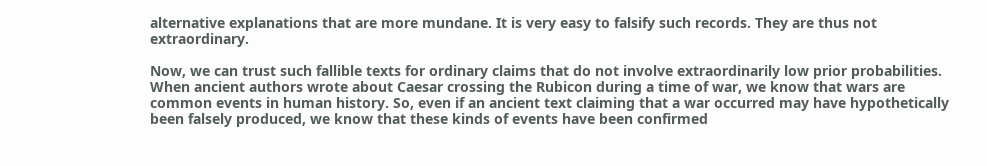alternative explanations that are more mundane. It is very easy to falsify such records. They are thus not extraordinary.

Now, we can trust such fallible texts for ordinary claims that do not involve extraordinarily low prior probabilities. When ancient authors wrote about Caesar crossing the Rubicon during a time of war, we know that wars are common events in human history. So, even if an ancient text claiming that a war occurred may have hypothetically been falsely produced, we know that these kinds of events have been confirmed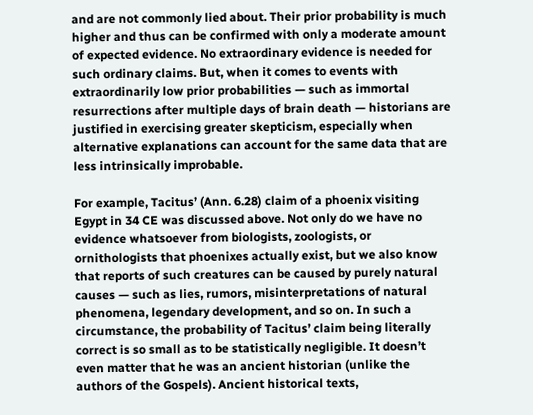and are not commonly lied about. Their prior probability is much higher and thus can be confirmed with only a moderate amount of expected evidence. No extraordinary evidence is needed for such ordinary claims. But, when it comes to events with extraordinarily low prior probabilities — such as immortal resurrections after multiple days of brain death — historians are justified in exercising greater skepticism, especially when alternative explanations can account for the same data that are less intrinsically improbable.

For example, Tacitus’ (Ann. 6.28) claim of a phoenix visiting Egypt in 34 CE was discussed above. Not only do we have no evidence whatsoever from biologists, zoologists, or ornithologists that phoenixes actually exist, but we also know that reports of such creatures can be caused by purely natural causes — such as lies, rumors, misinterpretations of natural phenomena, legendary development, and so on. In such a circumstance, the probability of Tacitus’ claim being literally correct is so small as to be statistically negligible. It doesn’t even matter that he was an ancient historian (unlike the authors of the Gospels). Ancient historical texts,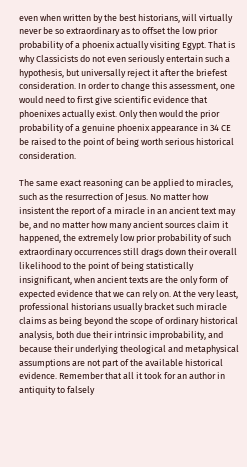even when written by the best historians, will virtually never be so extraordinary as to offset the low prior probability of a phoenix actually visiting Egypt. That is why Classicists do not even seriously entertain such a hypothesis, but universally reject it after the briefest consideration. In order to change this assessment, one would need to first give scientific evidence that phoenixes actually exist. Only then would the prior probability of a genuine phoenix appearance in 34 CE be raised to the point of being worth serious historical consideration.

The same exact reasoning can be applied to miracles, such as the resurrection of Jesus. No matter how insistent the report of a miracle in an ancient text may be, and no matter how many ancient sources claim it happened, the extremely low prior probability of such extraordinary occurrences still drags down their overall likelihood to the point of being statistically insignificant, when ancient texts are the only form of expected evidence that we can rely on. At the very least, professional historians usually bracket such miracle claims as being beyond the scope of ordinary historical analysis, both due their intrinsic improbability, and because their underlying theological and metaphysical assumptions are not part of the available historical evidence. Remember that all it took for an author in antiquity to falsely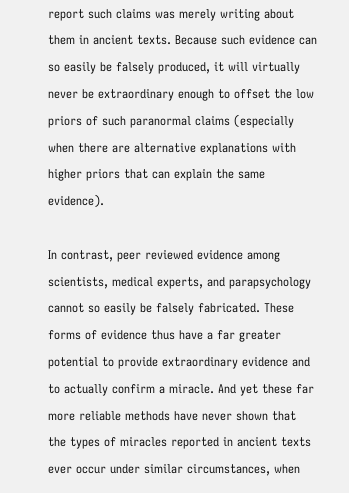report such claims was merely writing about them in ancient texts. Because such evidence can so easily be falsely produced, it will virtually never be extraordinary enough to offset the low priors of such paranormal claims (especially when there are alternative explanations with higher priors that can explain the same evidence).

In contrast, peer reviewed evidence among scientists, medical experts, and parapsychology cannot so easily be falsely fabricated. These forms of evidence thus have a far greater potential to provide extraordinary evidence and to actually confirm a miracle. And yet these far more reliable methods have never shown that the types of miracles reported in ancient texts ever occur under similar circumstances, when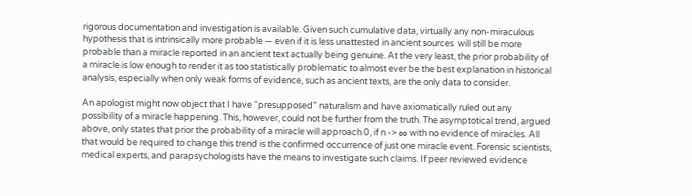rigorous documentation and investigation is available. Given such cumulative data, virtually any non-miraculous hypothesis that is intrinsically more probable — even if it is less unattested in ancient sources  will still be more probable than a miracle reported in an ancient text actually being genuine. At the very least, the prior probability of a miracle is low enough to render it as too statistically problematic to almost ever be the best explanation in historical analysis, especially when only weak forms of evidence, such as ancient texts, are the only data to consider.

An apologist might now object that I have “presupposed” naturalism and have axiomatically ruled out any possibility of a miracle happening. This, however, could not be further from the truth. The asymptotical trend, argued above, only states that prior the probability of a miracle will approach 0, if n -> ∞ with no evidence of miracles. All that would be required to change this trend is the confirmed occurrence of just one miracle event. Forensic scientists, medical experts, and parapsychologists have the means to investigate such claims. If peer reviewed evidence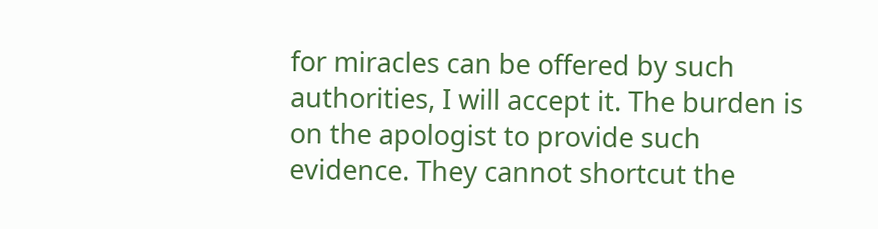for miracles can be offered by such authorities, I will accept it. The burden is on the apologist to provide such evidence. They cannot shortcut the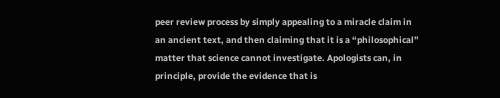peer review process by simply appealing to a miracle claim in an ancient text, and then claiming that it is a “philosophical” matter that science cannot investigate. Apologists can, in principle, provide the evidence that is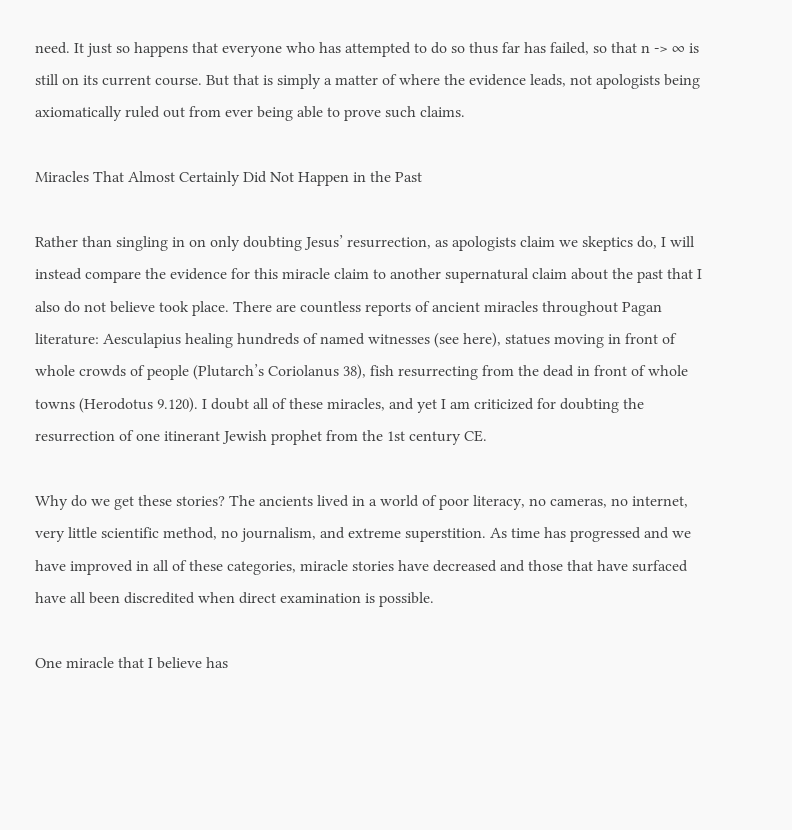need. It just so happens that everyone who has attempted to do so thus far has failed, so that n -> ∞ is still on its current course. But that is simply a matter of where the evidence leads, not apologists being axiomatically ruled out from ever being able to prove such claims.

Miracles That Almost Certainly Did Not Happen in the Past

Rather than singling in on only doubting Jesus’ resurrection, as apologists claim we skeptics do, I will instead compare the evidence for this miracle claim to another supernatural claim about the past that I also do not believe took place. There are countless reports of ancient miracles throughout Pagan literature: Aesculapius healing hundreds of named witnesses (see here), statues moving in front of whole crowds of people (Plutarch’s Coriolanus 38), fish resurrecting from the dead in front of whole towns (Herodotus 9.120). I doubt all of these miracles, and yet I am criticized for doubting the resurrection of one itinerant Jewish prophet from the 1st century CE.

Why do we get these stories? The ancients lived in a world of poor literacy, no cameras, no internet, very little scientific method, no journalism, and extreme superstition. As time has progressed and we have improved in all of these categories, miracle stories have decreased and those that have surfaced have all been discredited when direct examination is possible.

One miracle that I believe has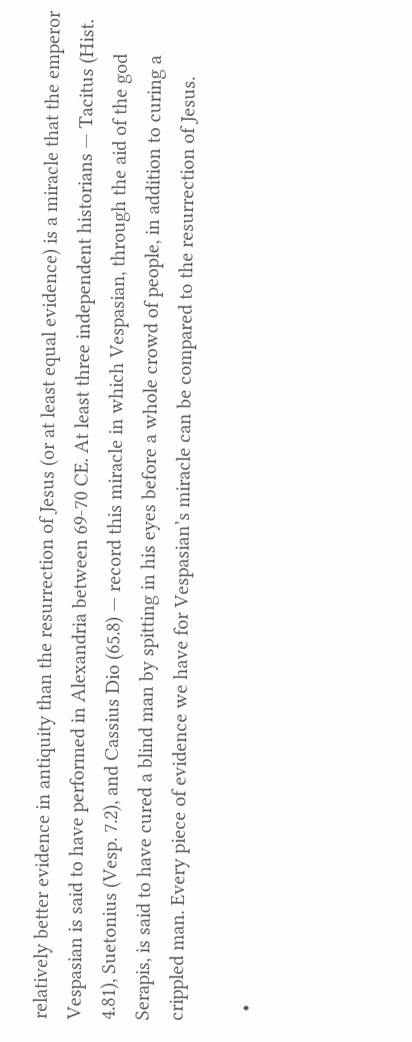relatively better evidence in antiquity than the resurrection of Jesus (or at least equal evidence) is a miracle that the emperor Vespasian is said to have performed in Alexandria between 69-70 CE. At least three independent historians — Tacitus (Hist. 4.81), Suetonius (Vesp. 7.2), and Cassius Dio (65.8) — record this miracle in which Vespasian, through the aid of the god Serapis, is said to have cured a blind man by spitting in his eyes before a whole crowd of people, in addition to curing a crippled man. Every piece of evidence we have for Vespasian’s miracle can be compared to the resurrection of Jesus.

  •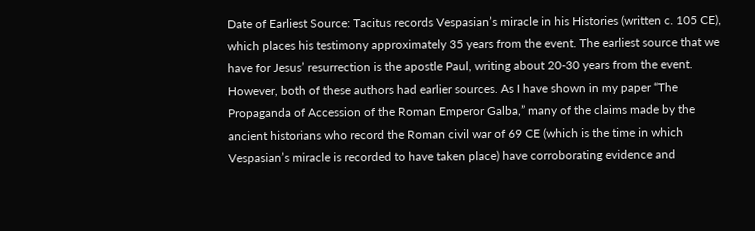Date of Earliest Source: Tacitus records Vespasian’s miracle in his Histories (written c. 105 CE), which places his testimony approximately 35 years from the event. The earliest source that we have for Jesus’ resurrection is the apostle Paul, writing about 20-30 years from the event. However, both of these authors had earlier sources. As I have shown in my paper “The Propaganda of Accession of the Roman Emperor Galba,” many of the claims made by the ancient historians who record the Roman civil war of 69 CE (which is the time in which Vespasian’s miracle is recorded to have taken place) have corroborating evidence and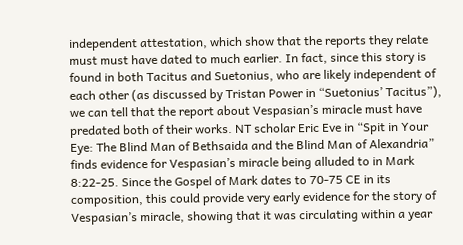independent attestation, which show that the reports they relate must must have dated to much earlier. In fact, since this story is found in both Tacitus and Suetonius, who are likely independent of each other (as discussed by Tristan Power in “Suetonius’ Tacitus”), we can tell that the report about Vespasian’s miracle must have predated both of their works. NT scholar Eric Eve in “Spit in Your Eye: The Blind Man of Bethsaida and the Blind Man of Alexandria” finds evidence for Vespasian’s miracle being alluded to in Mark 8:22-25. Since the Gospel of Mark dates to 70-75 CE in its composition, this could provide very early evidence for the story of Vespasian’s miracle, showing that it was circulating within a year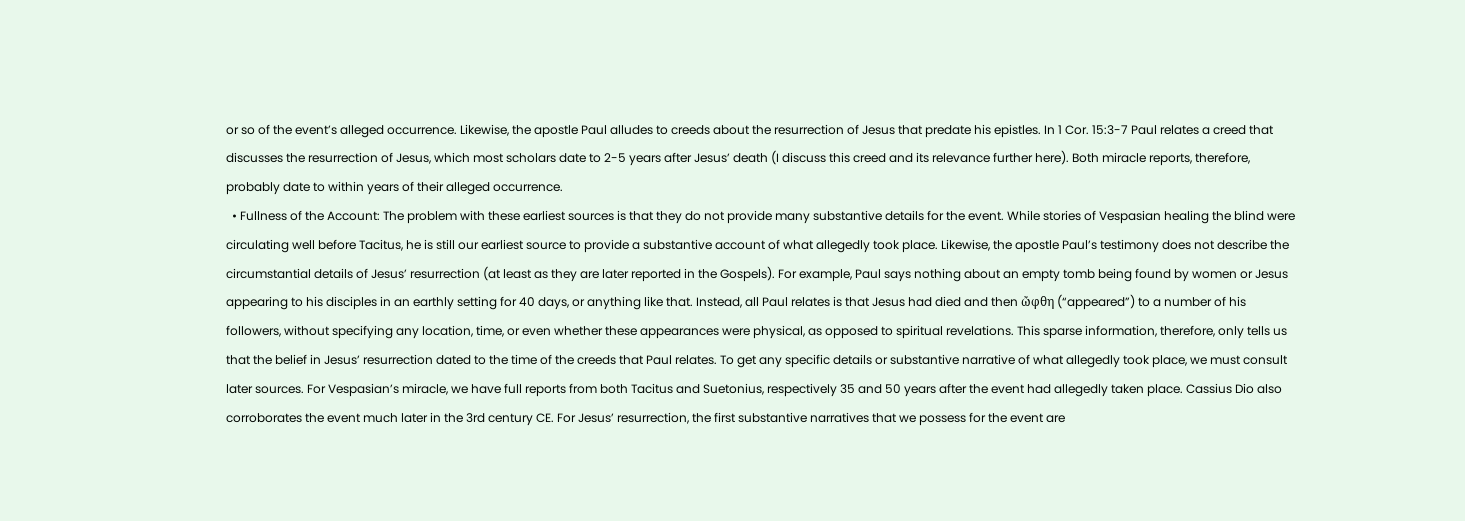or so of the event’s alleged occurrence. Likewise, the apostle Paul alludes to creeds about the resurrection of Jesus that predate his epistles. In 1 Cor. 15:3-7 Paul relates a creed that discusses the resurrection of Jesus, which most scholars date to 2-5 years after Jesus’ death (I discuss this creed and its relevance further here). Both miracle reports, therefore, probably date to within years of their alleged occurrence.
  • Fullness of the Account: The problem with these earliest sources is that they do not provide many substantive details for the event. While stories of Vespasian healing the blind were circulating well before Tacitus, he is still our earliest source to provide a substantive account of what allegedly took place. Likewise, the apostle Paul’s testimony does not describe the circumstantial details of Jesus’ resurrection (at least as they are later reported in the Gospels). For example, Paul says nothing about an empty tomb being found by women or Jesus appearing to his disciples in an earthly setting for 40 days, or anything like that. Instead, all Paul relates is that Jesus had died and then ὤφθη (“appeared”) to a number of his followers, without specifying any location, time, or even whether these appearances were physical, as opposed to spiritual revelations. This sparse information, therefore, only tells us that the belief in Jesus’ resurrection dated to the time of the creeds that Paul relates. To get any specific details or substantive narrative of what allegedly took place, we must consult later sources. For Vespasian’s miracle, we have full reports from both Tacitus and Suetonius, respectively 35 and 50 years after the event had allegedly taken place. Cassius Dio also corroborates the event much later in the 3rd century CE. For Jesus’ resurrection, the first substantive narratives that we possess for the event are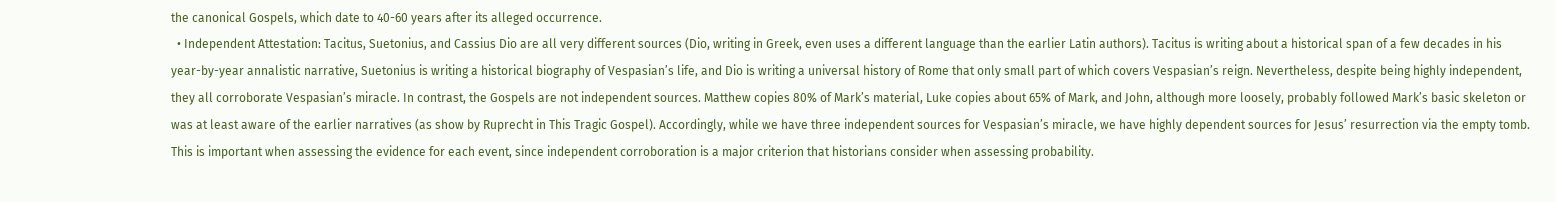the canonical Gospels, which date to 40-60 years after its alleged occurrence.
  • Independent Attestation: Tacitus, Suetonius, and Cassius Dio are all very different sources (Dio, writing in Greek, even uses a different language than the earlier Latin authors). Tacitus is writing about a historical span of a few decades in his year-by-year annalistic narrative, Suetonius is writing a historical biography of Vespasian’s life, and Dio is writing a universal history of Rome that only small part of which covers Vespasian’s reign. Nevertheless, despite being highly independent, they all corroborate Vespasian’s miracle. In contrast, the Gospels are not independent sources. Matthew copies 80% of Mark’s material, Luke copies about 65% of Mark, and John, although more loosely, probably followed Mark’s basic skeleton or was at least aware of the earlier narratives (as show by Ruprecht in This Tragic Gospel). Accordingly, while we have three independent sources for Vespasian’s miracle, we have highly dependent sources for Jesus’ resurrection via the empty tomb. This is important when assessing the evidence for each event, since independent corroboration is a major criterion that historians consider when assessing probability.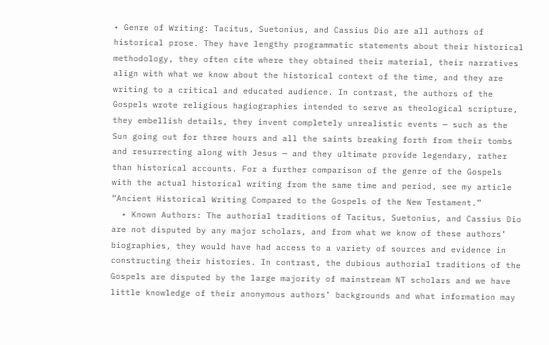• Genre of Writing: Tacitus, Suetonius, and Cassius Dio are all authors of historical prose. They have lengthy programmatic statements about their historical methodology, they often cite where they obtained their material, their narratives align with what we know about the historical context of the time, and they are writing to a critical and educated audience. In contrast, the authors of the Gospels wrote religious hagiographies intended to serve as theological scripture, they embellish details, they invent completely unrealistic events — such as the Sun going out for three hours and all the saints breaking forth from their tombs and resurrecting along with Jesus — and they ultimate provide legendary, rather than historical accounts. For a further comparison of the genre of the Gospels with the actual historical writing from the same time and period, see my article “Ancient Historical Writing Compared to the Gospels of the New Testament.”
  • Known Authors: The authorial traditions of Tacitus, Suetonius, and Cassius Dio are not disputed by any major scholars, and from what we know of these authors’ biographies, they would have had access to a variety of sources and evidence in constructing their histories. In contrast, the dubious authorial traditions of the Gospels are disputed by the large majority of mainstream NT scholars and we have little knowledge of their anonymous authors’ backgrounds and what information may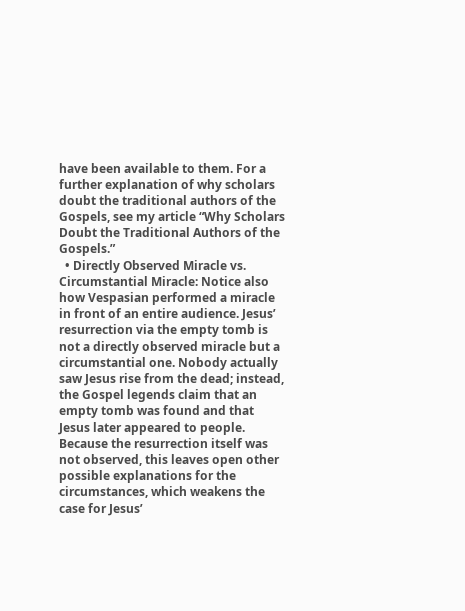have been available to them. For a further explanation of why scholars doubt the traditional authors of the Gospels, see my article “Why Scholars Doubt the Traditional Authors of the Gospels.”
  • Directly Observed Miracle vs. Circumstantial Miracle: Notice also how Vespasian performed a miracle in front of an entire audience. Jesus’ resurrection via the empty tomb is not a directly observed miracle but a circumstantial one. Nobody actually saw Jesus rise from the dead; instead, the Gospel legends claim that an empty tomb was found and that Jesus later appeared to people. Because the resurrection itself was not observed, this leaves open other possible explanations for the circumstances, which weakens the case for Jesus’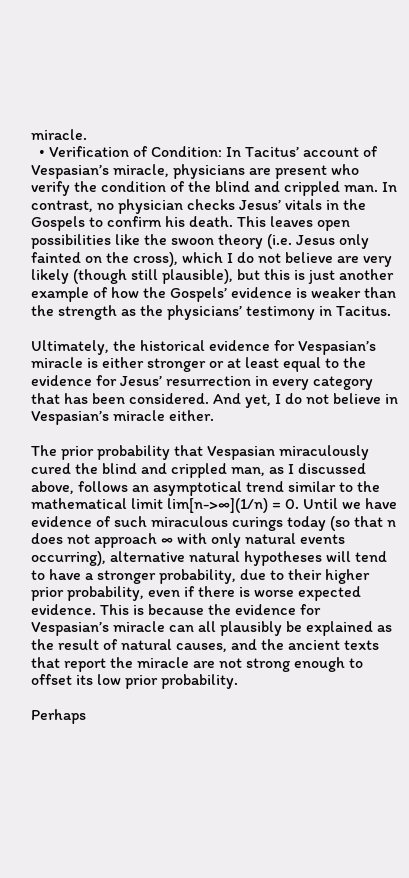miracle.
  • Verification of Condition: In Tacitus’ account of Vespasian’s miracle, physicians are present who verify the condition of the blind and crippled man. In contrast, no physician checks Jesus’ vitals in the Gospels to confirm his death. This leaves open possibilities like the swoon theory (i.e. Jesus only fainted on the cross), which I do not believe are very likely (though still plausible), but this is just another example of how the Gospels’ evidence is weaker than the strength as the physicians’ testimony in Tacitus.

Ultimately, the historical evidence for Vespasian’s miracle is either stronger or at least equal to the evidence for Jesus’ resurrection in every category that has been considered. And yet, I do not believe in Vespasian’s miracle either.

The prior probability that Vespasian miraculously cured the blind and crippled man, as I discussed above, follows an asymptotical trend similar to the mathematical limit lim[n->∞](1/n) = 0. Until we have evidence of such miraculous curings today (so that n does not approach ∞ with only natural events occurring), alternative natural hypotheses will tend to have a stronger probability, due to their higher prior probability, even if there is worse expected evidence. This is because the evidence for Vespasian’s miracle can all plausibly be explained as the result of natural causes, and the ancient texts that report the miracle are not strong enough to offset its low prior probability.

Perhaps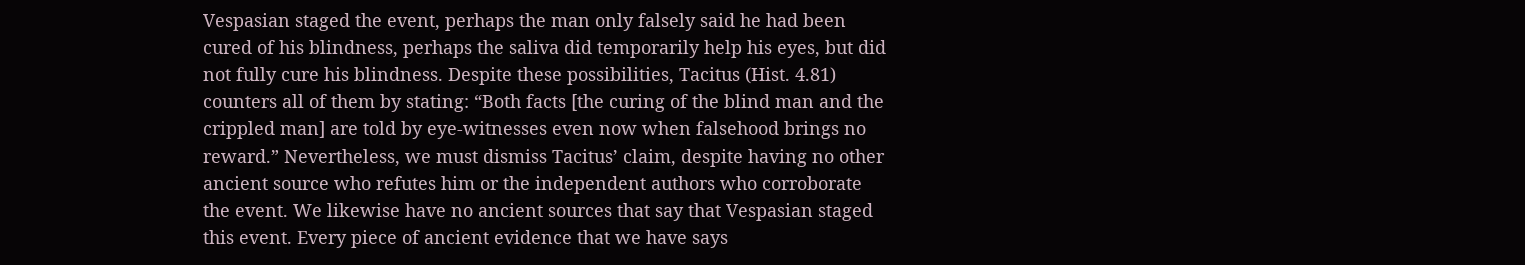Vespasian staged the event, perhaps the man only falsely said he had been cured of his blindness, perhaps the saliva did temporarily help his eyes, but did not fully cure his blindness. Despite these possibilities, Tacitus (Hist. 4.81) counters all of them by stating: “Both facts [the curing of the blind man and the crippled man] are told by eye-witnesses even now when falsehood brings no reward.” Nevertheless, we must dismiss Tacitus’ claim, despite having no other ancient source who refutes him or the independent authors who corroborate the event. We likewise have no ancient sources that say that Vespasian staged this event. Every piece of ancient evidence that we have says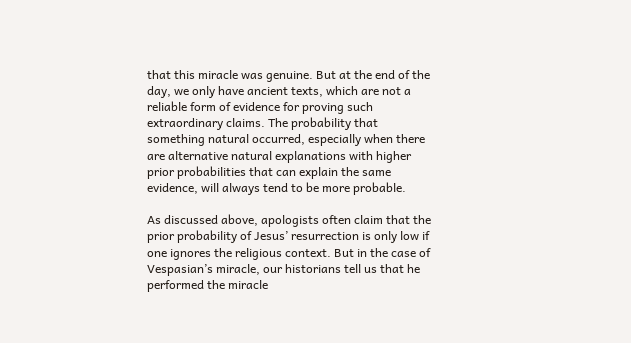that this miracle was genuine. But at the end of the day, we only have ancient texts, which are not a reliable form of evidence for proving such extraordinary claims. The probability that something natural occurred, especially when there are alternative natural explanations with higher prior probabilities that can explain the same evidence, will always tend to be more probable.

As discussed above, apologists often claim that the prior probability of Jesus’ resurrection is only low if one ignores the religious context. But in the case of Vespasian’s miracle, our historians tell us that he performed the miracle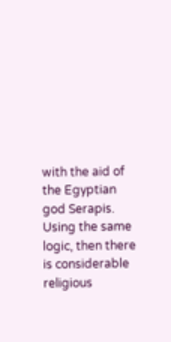with the aid of the Egyptian god Serapis. Using the same logic, then there is considerable religious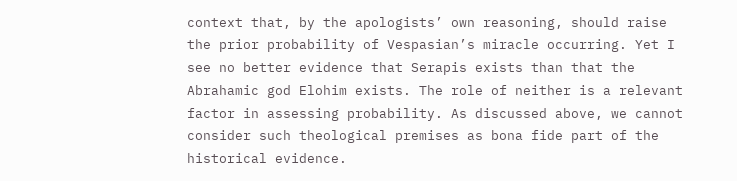context that, by the apologists’ own reasoning, should raise the prior probability of Vespasian’s miracle occurring. Yet I see no better evidence that Serapis exists than that the Abrahamic god Elohim exists. The role of neither is a relevant factor in assessing probability. As discussed above, we cannot consider such theological premises as bona fide part of the historical evidence.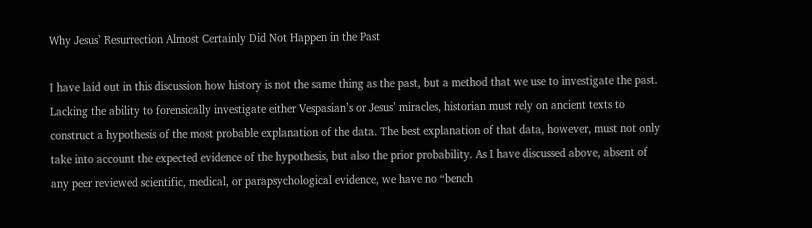Why Jesus’ Resurrection Almost Certainly Did Not Happen in the Past

I have laid out in this discussion how history is not the same thing as the past, but a method that we use to investigate the past. Lacking the ability to forensically investigate either Vespasian’s or Jesus’ miracles, historian must rely on ancient texts to construct a hypothesis of the most probable explanation of the data. The best explanation of that data, however, must not only take into account the expected evidence of the hypothesis, but also the prior probability. As I have discussed above, absent of any peer reviewed scientific, medical, or parapsychological evidence, we have no “bench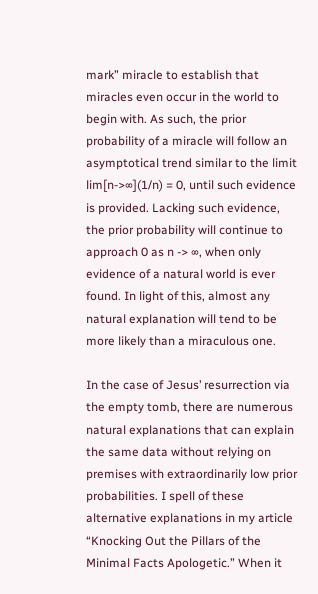mark” miracle to establish that miracles even occur in the world to begin with. As such, the prior probability of a miracle will follow an asymptotical trend similar to the limit lim[n->∞](1/n) = 0, until such evidence is provided. Lacking such evidence, the prior probability will continue to approach 0 as n -> ∞, when only evidence of a natural world is ever found. In light of this, almost any natural explanation will tend to be more likely than a miraculous one.

In the case of Jesus’ resurrection via the empty tomb, there are numerous natural explanations that can explain the same data without relying on premises with extraordinarily low prior probabilities. I spell of these alternative explanations in my article “Knocking Out the Pillars of the Minimal Facts Apologetic.” When it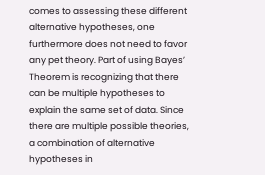comes to assessing these different alternative hypotheses, one furthermore does not need to favor any pet theory. Part of using Bayes’ Theorem is recognizing that there can be multiple hypotheses to explain the same set of data. Since there are multiple possible theories, a combination of alternative hypotheses in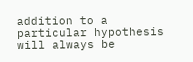addition to a particular hypothesis will always be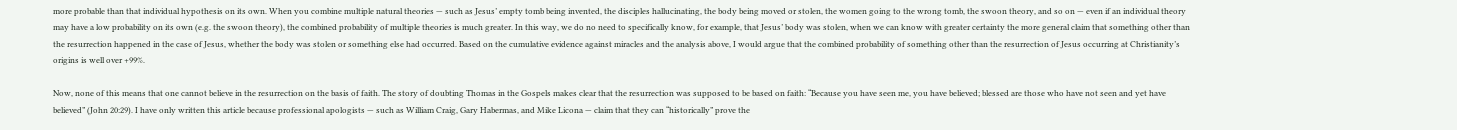more probable than that individual hypothesis on its own. When you combine multiple natural theories — such as Jesus’ empty tomb being invented, the disciples hallucinating, the body being moved or stolen, the women going to the wrong tomb, the swoon theory, and so on — even if an individual theory may have a low probability on its own (e.g. the swoon theory), the combined probability of multiple theories is much greater. In this way, we do no need to specifically know, for example, that Jesus’ body was stolen, when we can know with greater certainty the more general claim that something other than the resurrection happened in the case of Jesus, whether the body was stolen or something else had occurred. Based on the cumulative evidence against miracles and the analysis above, I would argue that the combined probability of something other than the resurrection of Jesus occurring at Christianity’s origins is well over +99%.

Now, none of this means that one cannot believe in the resurrection on the basis of faith. The story of doubting Thomas in the Gospels makes clear that the resurrection was supposed to be based on faith: “Because you have seen me, you have believed; blessed are those who have not seen and yet have believed” (John 20:29). I have only written this article because professional apologists — such as William Craig, Gary Habermas, and Mike Licona — claim that they can “historically” prove the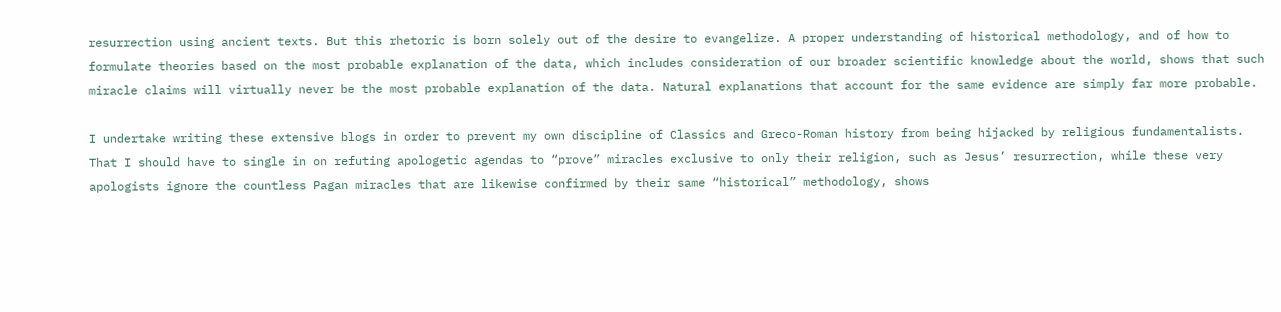resurrection using ancient texts. But this rhetoric is born solely out of the desire to evangelize. A proper understanding of historical methodology, and of how to formulate theories based on the most probable explanation of the data, which includes consideration of our broader scientific knowledge about the world, shows that such miracle claims will virtually never be the most probable explanation of the data. Natural explanations that account for the same evidence are simply far more probable.

I undertake writing these extensive blogs in order to prevent my own discipline of Classics and Greco-Roman history from being hijacked by religious fundamentalists. That I should have to single in on refuting apologetic agendas to “prove” miracles exclusive to only their religion, such as Jesus’ resurrection, while these very apologists ignore the countless Pagan miracles that are likewise confirmed by their same “historical” methodology, shows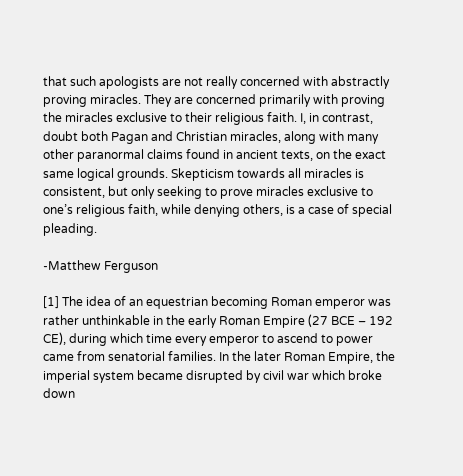that such apologists are not really concerned with abstractly proving miracles. They are concerned primarily with proving the miracles exclusive to their religious faith. I, in contrast, doubt both Pagan and Christian miracles, along with many other paranormal claims found in ancient texts, on the exact same logical grounds. Skepticism towards all miracles is consistent, but only seeking to prove miracles exclusive to one’s religious faith, while denying others, is a case of special pleading.

-Matthew Ferguson

[1] The idea of an equestrian becoming Roman emperor was rather unthinkable in the early Roman Empire (27 BCE – 192 CE), during which time every emperor to ascend to power came from senatorial families. In the later Roman Empire, the imperial system became disrupted by civil war which broke down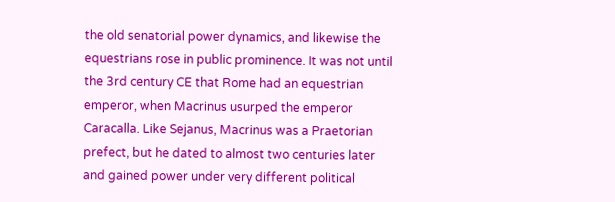the old senatorial power dynamics, and likewise the equestrians rose in public prominence. It was not until the 3rd century CE that Rome had an equestrian emperor, when Macrinus usurped the emperor Caracalla. Like Sejanus, Macrinus was a Praetorian prefect, but he dated to almost two centuries later and gained power under very different political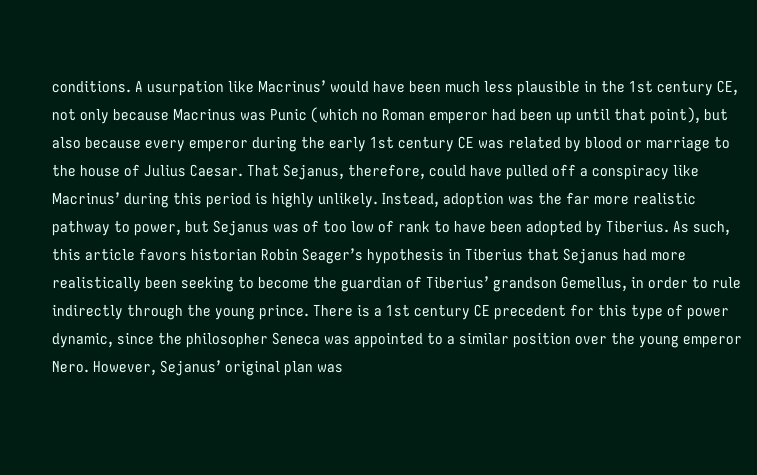conditions. A usurpation like Macrinus’ would have been much less plausible in the 1st century CE, not only because Macrinus was Punic (which no Roman emperor had been up until that point), but also because every emperor during the early 1st century CE was related by blood or marriage to the house of Julius Caesar. That Sejanus, therefore, could have pulled off a conspiracy like Macrinus’ during this period is highly unlikely. Instead, adoption was the far more realistic pathway to power, but Sejanus was of too low of rank to have been adopted by Tiberius. As such, this article favors historian Robin Seager’s hypothesis in Tiberius that Sejanus had more realistically been seeking to become the guardian of Tiberius’ grandson Gemellus, in order to rule indirectly through the young prince. There is a 1st century CE precedent for this type of power dynamic, since the philosopher Seneca was appointed to a similar position over the young emperor Nero. However, Sejanus’ original plan was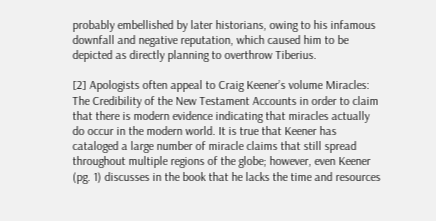probably embellished by later historians, owing to his infamous downfall and negative reputation, which caused him to be depicted as directly planning to overthrow Tiberius.

[2] Apologists often appeal to Craig Keener’s volume Miracles: The Credibility of the New Testament Accounts in order to claim that there is modern evidence indicating that miracles actually do occur in the modern world. It is true that Keener has cataloged a large number of miracle claims that still spread throughout multiple regions of the globe; however, even Keener (pg. 1) discusses in the book that he lacks the time and resources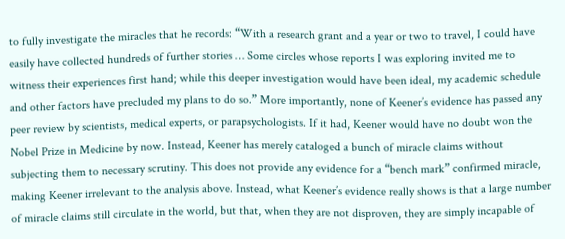to fully investigate the miracles that he records: “With a research grant and a year or two to travel, I could have easily have collected hundreds of further stories … Some circles whose reports I was exploring invited me to witness their experiences first hand; while this deeper investigation would have been ideal, my academic schedule and other factors have precluded my plans to do so.” More importantly, none of Keener’s evidence has passed any peer review by scientists, medical experts, or parapsychologists. If it had, Keener would have no doubt won the Nobel Prize in Medicine by now. Instead, Keener has merely cataloged a bunch of miracle claims without subjecting them to necessary scrutiny. This does not provide any evidence for a “bench mark” confirmed miracle, making Keener irrelevant to the analysis above. Instead, what Keener’s evidence really shows is that a large number of miracle claims still circulate in the world, but that, when they are not disproven, they are simply incapable of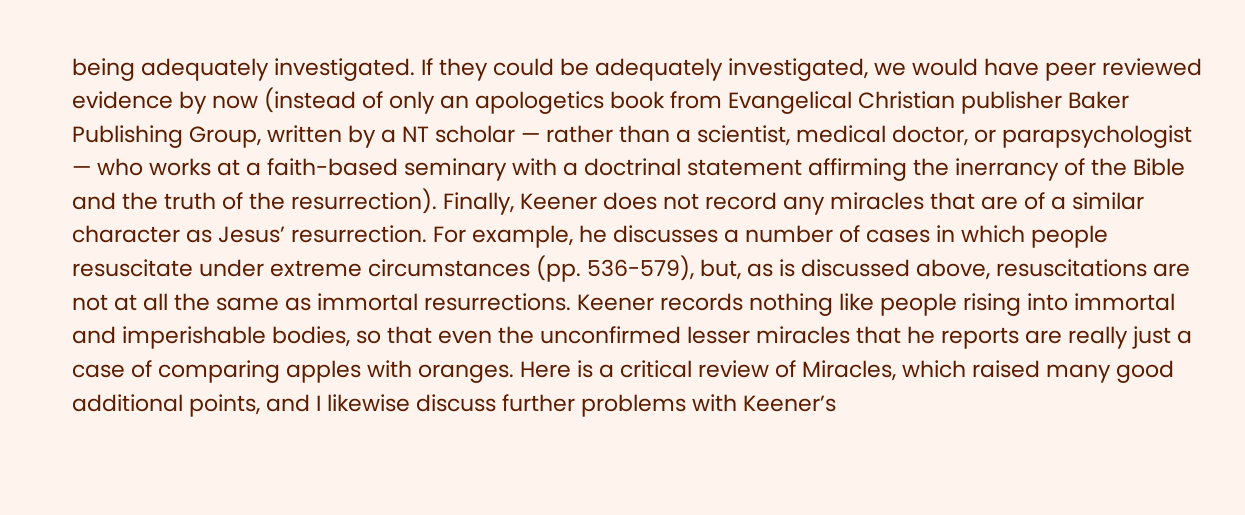being adequately investigated. If they could be adequately investigated, we would have peer reviewed evidence by now (instead of only an apologetics book from Evangelical Christian publisher Baker Publishing Group, written by a NT scholar — rather than a scientist, medical doctor, or parapsychologist — who works at a faith-based seminary with a doctrinal statement affirming the inerrancy of the Bible and the truth of the resurrection). Finally, Keener does not record any miracles that are of a similar character as Jesus’ resurrection. For example, he discusses a number of cases in which people resuscitate under extreme circumstances (pp. 536-579), but, as is discussed above, resuscitations are not at all the same as immortal resurrections. Keener records nothing like people rising into immortal and imperishable bodies, so that even the unconfirmed lesser miracles that he reports are really just a case of comparing apples with oranges. Here is a critical review of Miracles, which raised many good additional points, and I likewise discuss further problems with Keener’s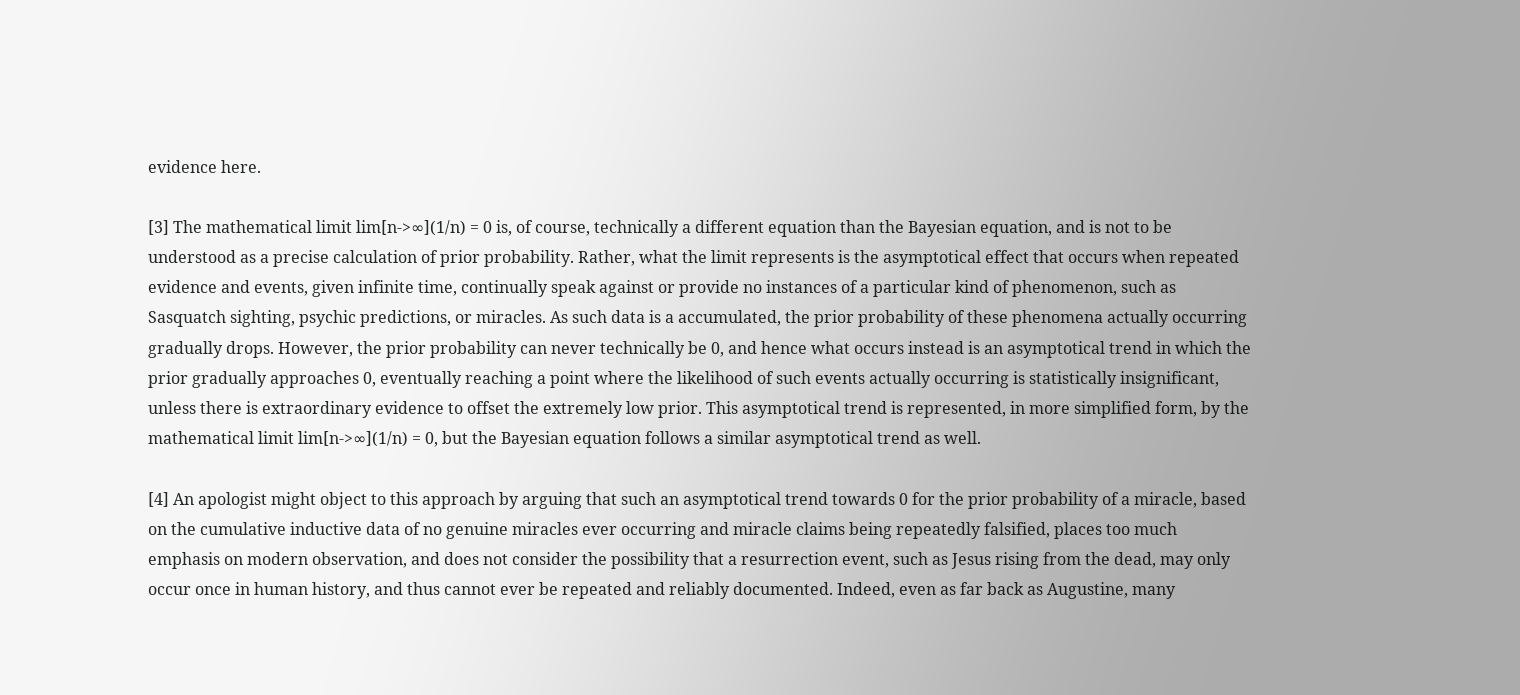evidence here.

[3] The mathematical limit lim[n->∞](1/n) = 0 is, of course, technically a different equation than the Bayesian equation, and is not to be understood as a precise calculation of prior probability. Rather, what the limit represents is the asymptotical effect that occurs when repeated evidence and events, given infinite time, continually speak against or provide no instances of a particular kind of phenomenon, such as Sasquatch sighting, psychic predictions, or miracles. As such data is a accumulated, the prior probability of these phenomena actually occurring gradually drops. However, the prior probability can never technically be 0, and hence what occurs instead is an asymptotical trend in which the prior gradually approaches 0, eventually reaching a point where the likelihood of such events actually occurring is statistically insignificant, unless there is extraordinary evidence to offset the extremely low prior. This asymptotical trend is represented, in more simplified form, by the mathematical limit lim[n->∞](1/n) = 0, but the Bayesian equation follows a similar asymptotical trend as well.

[4] An apologist might object to this approach by arguing that such an asymptotical trend towards 0 for the prior probability of a miracle, based on the cumulative inductive data of no genuine miracles ever occurring and miracle claims being repeatedly falsified, places too much emphasis on modern observation, and does not consider the possibility that a resurrection event, such as Jesus rising from the dead, may only occur once in human history, and thus cannot ever be repeated and reliably documented. Indeed, even as far back as Augustine, many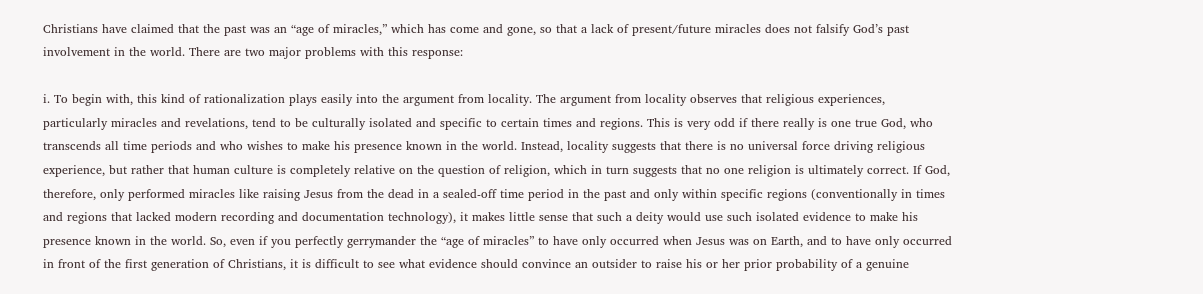Christians have claimed that the past was an “age of miracles,” which has come and gone, so that a lack of present/future miracles does not falsify God’s past involvement in the world. There are two major problems with this response:

i. To begin with, this kind of rationalization plays easily into the argument from locality. The argument from locality observes that religious experiences, particularly miracles and revelations, tend to be culturally isolated and specific to certain times and regions. This is very odd if there really is one true God, who transcends all time periods and who wishes to make his presence known in the world. Instead, locality suggests that there is no universal force driving religious experience, but rather that human culture is completely relative on the question of religion, which in turn suggests that no one religion is ultimately correct. If God, therefore, only performed miracles like raising Jesus from the dead in a sealed-off time period in the past and only within specific regions (conventionally in times and regions that lacked modern recording and documentation technology), it makes little sense that such a deity would use such isolated evidence to make his presence known in the world. So, even if you perfectly gerrymander the “age of miracles” to have only occurred when Jesus was on Earth, and to have only occurred in front of the first generation of Christians, it is difficult to see what evidence should convince an outsider to raise his or her prior probability of a genuine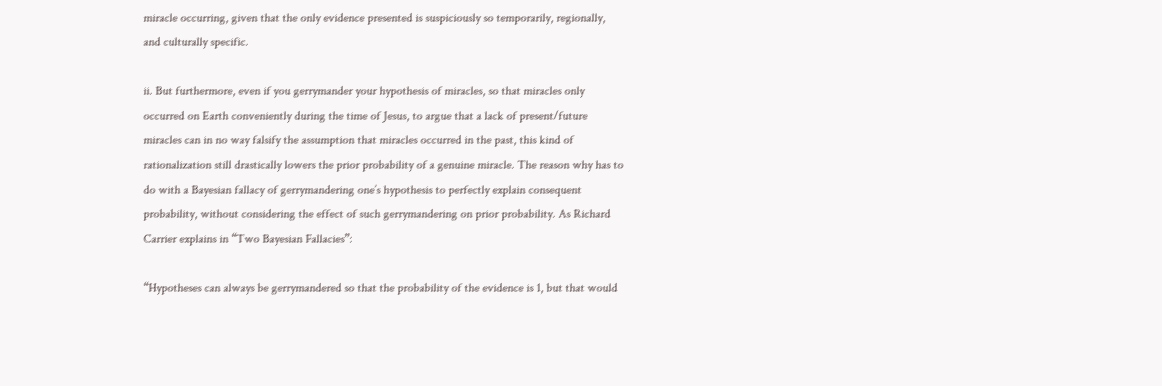miracle occurring, given that the only evidence presented is suspiciously so temporarily, regionally, and culturally specific.

ii. But furthermore, even if you gerrymander your hypothesis of miracles, so that miracles only occurred on Earth conveniently during the time of Jesus, to argue that a lack of present/future miracles can in no way falsify the assumption that miracles occurred in the past, this kind of rationalization still drastically lowers the prior probability of a genuine miracle. The reason why has to do with a Bayesian fallacy of gerrymandering one’s hypothesis to perfectly explain consequent probability, without considering the effect of such gerrymandering on prior probability. As Richard Carrier explains in “Two Bayesian Fallacies”:

“Hypotheses can always be gerrymandered so that the probability of the evidence is 1, but that would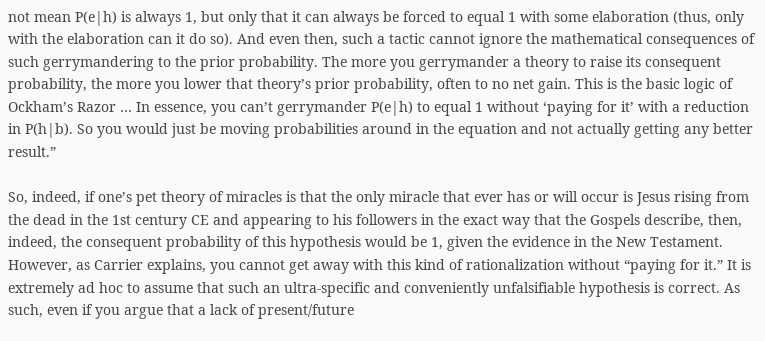not mean P(e|h) is always 1, but only that it can always be forced to equal 1 with some elaboration (thus, only with the elaboration can it do so). And even then, such a tactic cannot ignore the mathematical consequences of such gerrymandering to the prior probability. The more you gerrymander a theory to raise its consequent probability, the more you lower that theory’s prior probability, often to no net gain. This is the basic logic of Ockham’s Razor … In essence, you can’t gerrymander P(e|h) to equal 1 without ‘paying for it’ with a reduction in P(h|b). So you would just be moving probabilities around in the equation and not actually getting any better result.”

So, indeed, if one’s pet theory of miracles is that the only miracle that ever has or will occur is Jesus rising from the dead in the 1st century CE and appearing to his followers in the exact way that the Gospels describe, then, indeed, the consequent probability of this hypothesis would be 1, given the evidence in the New Testament. However, as Carrier explains, you cannot get away with this kind of rationalization without “paying for it.” It is extremely ad hoc to assume that such an ultra-specific and conveniently unfalsifiable hypothesis is correct. As such, even if you argue that a lack of present/future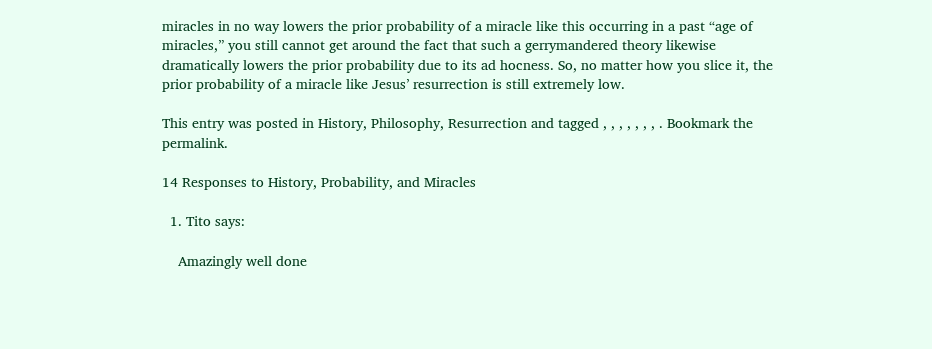miracles in no way lowers the prior probability of a miracle like this occurring in a past “age of miracles,” you still cannot get around the fact that such a gerrymandered theory likewise dramatically lowers the prior probability due to its ad hocness. So, no matter how you slice it, the prior probability of a miracle like Jesus’ resurrection is still extremely low.

This entry was posted in History, Philosophy, Resurrection and tagged , , , , , , , . Bookmark the permalink.

14 Responses to History, Probability, and Miracles

  1. Tito says:

    Amazingly well done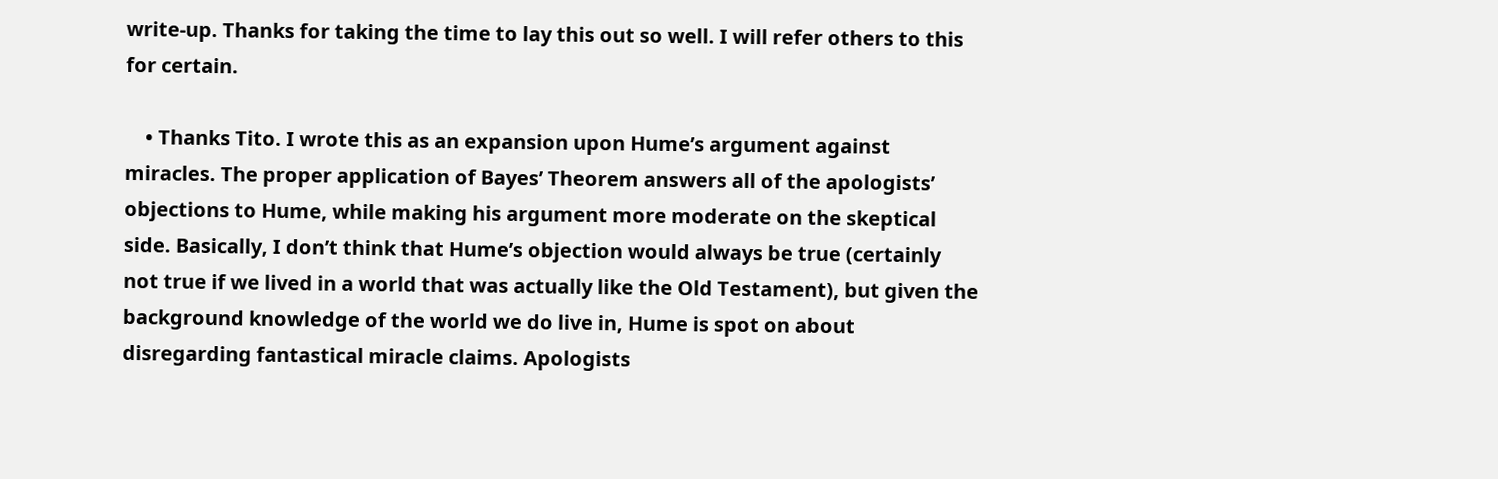write-up. Thanks for taking the time to lay this out so well. I will refer others to this for certain.

    • Thanks Tito. I wrote this as an expansion upon Hume’s argument against miracles. The proper application of Bayes’ Theorem answers all of the apologists’ objections to Hume, while making his argument more moderate on the skeptical side. Basically, I don’t think that Hume’s objection would always be true (certainly not true if we lived in a world that was actually like the Old Testament), but given the background knowledge of the world we do live in, Hume is spot on about disregarding fantastical miracle claims. Apologists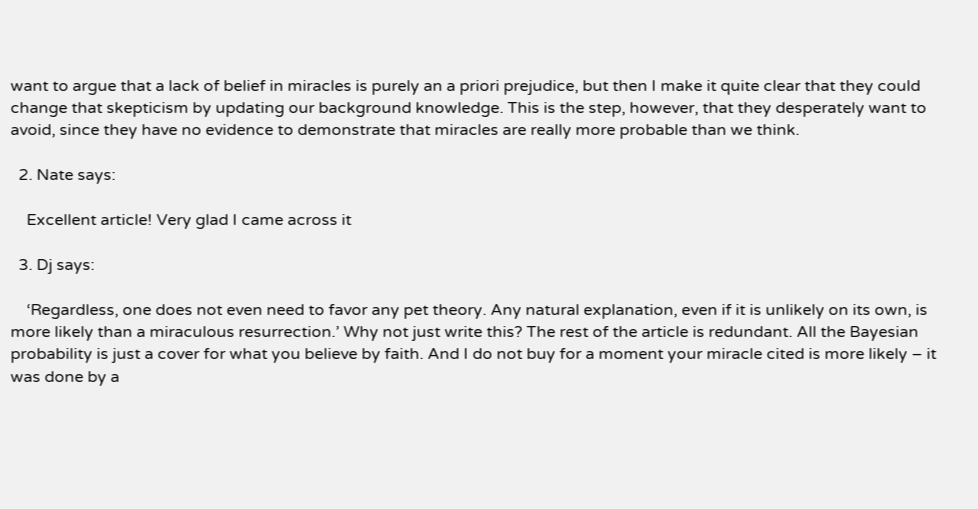want to argue that a lack of belief in miracles is purely an a priori prejudice, but then I make it quite clear that they could change that skepticism by updating our background knowledge. This is the step, however, that they desperately want to avoid, since they have no evidence to demonstrate that miracles are really more probable than we think.

  2. Nate says:

    Excellent article! Very glad I came across it

  3. Dj says:

    ‘Regardless, one does not even need to favor any pet theory. Any natural explanation, even if it is unlikely on its own, is more likely than a miraculous resurrection.’ Why not just write this? The rest of the article is redundant. All the Bayesian probability is just a cover for what you believe by faith. And I do not buy for a moment your miracle cited is more likely – it was done by a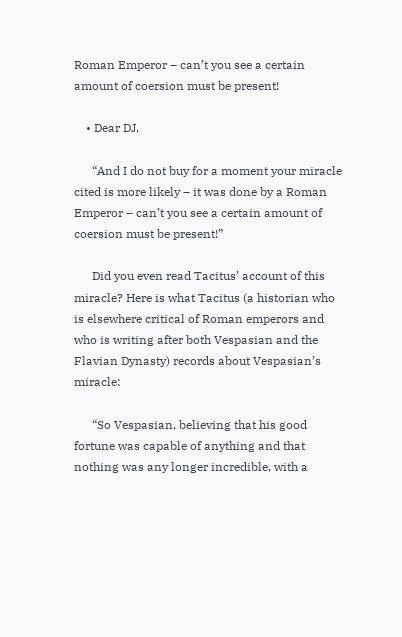Roman Emperor – can’t you see a certain amount of coersion must be present!

    • Dear DJ,

      “And I do not buy for a moment your miracle cited is more likely – it was done by a Roman Emperor – can’t you see a certain amount of coersion must be present!”

      Did you even read Tacitus’ account of this miracle? Here is what Tacitus (a historian who is elsewhere critical of Roman emperors and who is writing after both Vespasian and the Flavian Dynasty) records about Vespasian’s miracle:

      “So Vespasian, believing that his good fortune was capable of anything and that nothing was any longer incredible, with a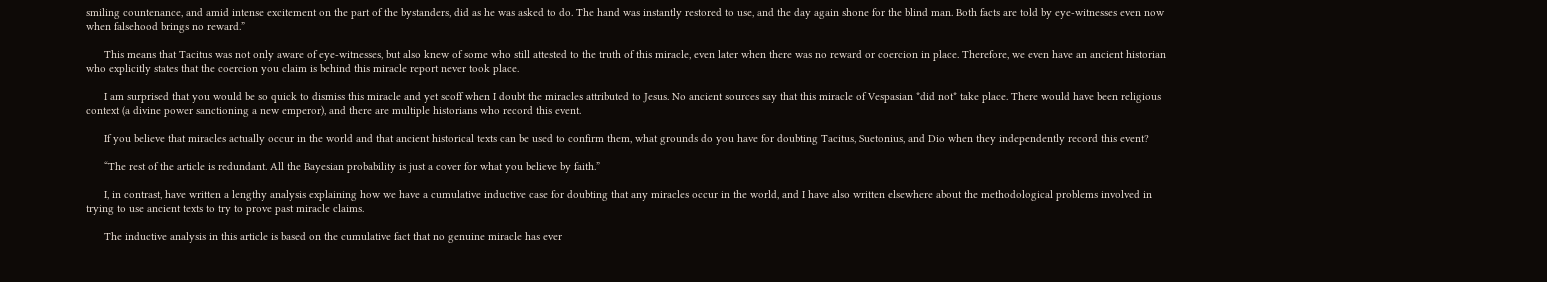smiling countenance, and amid intense excitement on the part of the bystanders, did as he was asked to do. The hand was instantly restored to use, and the day again shone for the blind man. Both facts are told by eye-witnesses even now when falsehood brings no reward.”

      This means that Tacitus was not only aware of eye-witnesses, but also knew of some who still attested to the truth of this miracle, even later when there was no reward or coercion in place. Therefore, we even have an ancient historian who explicitly states that the coercion you claim is behind this miracle report never took place.

      I am surprised that you would be so quick to dismiss this miracle and yet scoff when I doubt the miracles attributed to Jesus. No ancient sources say that this miracle of Vespasian *did not* take place. There would have been religious context (a divine power sanctioning a new emperor), and there are multiple historians who record this event.

      If you believe that miracles actually occur in the world and that ancient historical texts can be used to confirm them, what grounds do you have for doubting Tacitus, Suetonius, and Dio when they independently record this event?

      “The rest of the article is redundant. All the Bayesian probability is just a cover for what you believe by faith.”

      I, in contrast, have written a lengthy analysis explaining how we have a cumulative inductive case for doubting that any miracles occur in the world, and I have also written elsewhere about the methodological problems involved in trying to use ancient texts to try to prove past miracle claims.

      The inductive analysis in this article is based on the cumulative fact that no genuine miracle has ever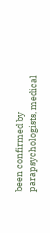been confirmed by parapsychologists, medical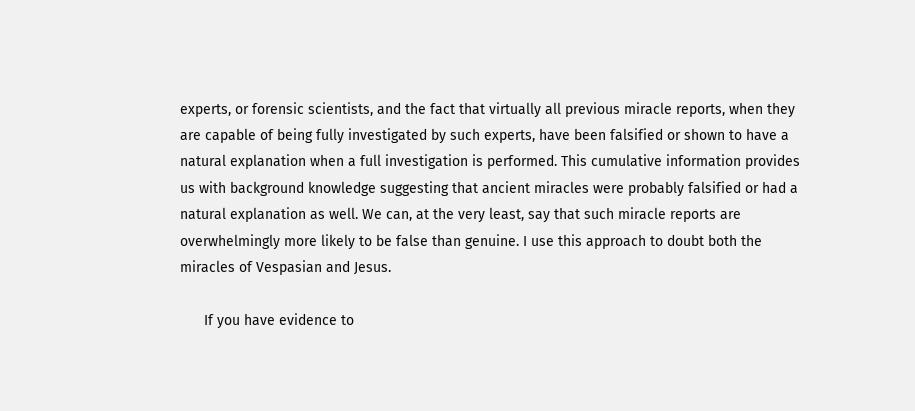experts, or forensic scientists, and the fact that virtually all previous miracle reports, when they are capable of being fully investigated by such experts, have been falsified or shown to have a natural explanation when a full investigation is performed. This cumulative information provides us with background knowledge suggesting that ancient miracles were probably falsified or had a natural explanation as well. We can, at the very least, say that such miracle reports are overwhelmingly more likely to be false than genuine. I use this approach to doubt both the miracles of Vespasian and Jesus.

      If you have evidence to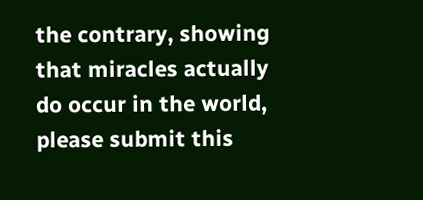the contrary, showing that miracles actually do occur in the world, please submit this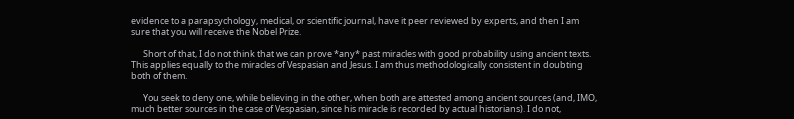evidence to a parapsychology, medical, or scientific journal, have it peer reviewed by experts, and then I am sure that you will receive the Nobel Prize.

      Short of that, I do not think that we can prove *any* past miracles with good probability using ancient texts. This applies equally to the miracles of Vespasian and Jesus. I am thus methodologically consistent in doubting both of them.

      You seek to deny one, while believing in the other, when both are attested among ancient sources (and, IMO, much better sources in the case of Vespasian, since his miracle is recorded by actual historians). I do not,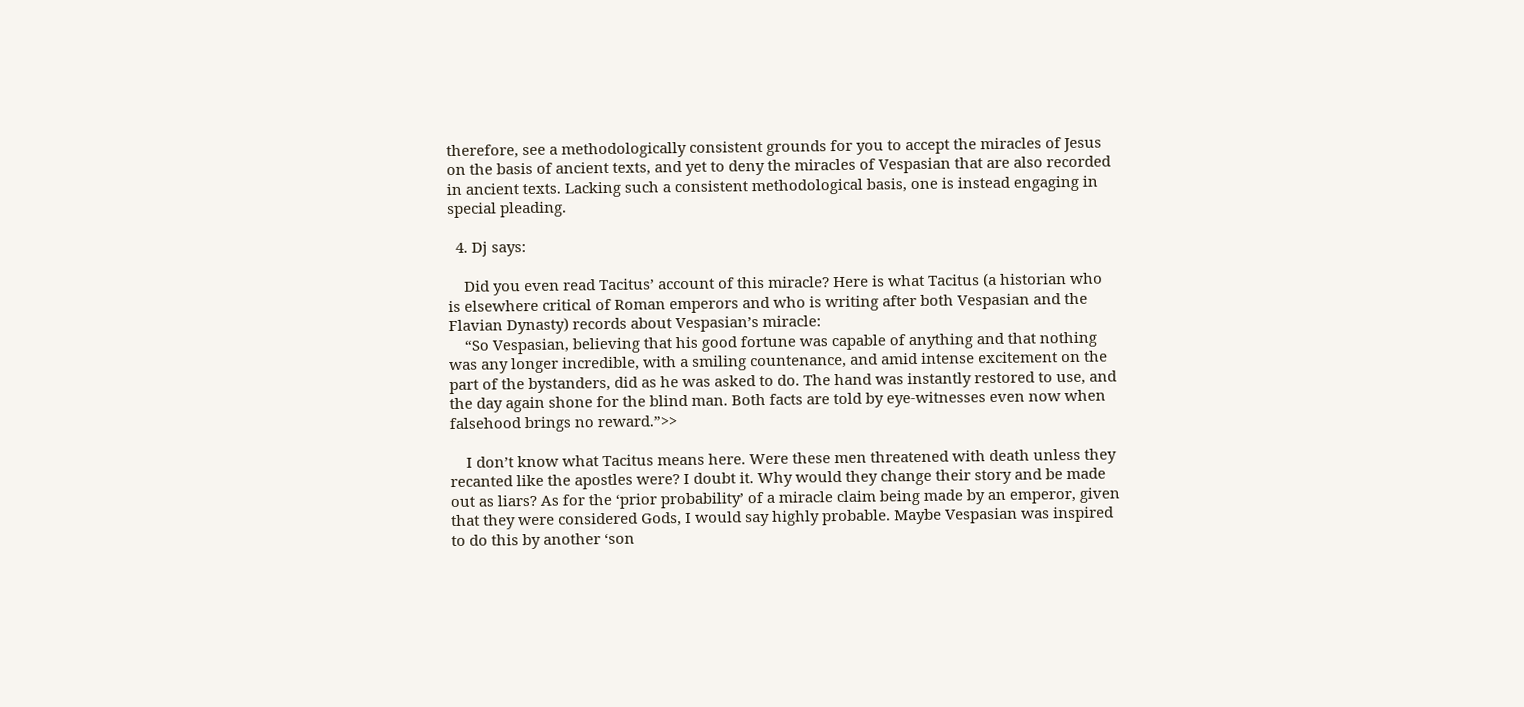therefore, see a methodologically consistent grounds for you to accept the miracles of Jesus on the basis of ancient texts, and yet to deny the miracles of Vespasian that are also recorded in ancient texts. Lacking such a consistent methodological basis, one is instead engaging in special pleading.

  4. Dj says:

    Did you even read Tacitus’ account of this miracle? Here is what Tacitus (a historian who is elsewhere critical of Roman emperors and who is writing after both Vespasian and the Flavian Dynasty) records about Vespasian’s miracle:
    “So Vespasian, believing that his good fortune was capable of anything and that nothing was any longer incredible, with a smiling countenance, and amid intense excitement on the part of the bystanders, did as he was asked to do. The hand was instantly restored to use, and the day again shone for the blind man. Both facts are told by eye-witnesses even now when falsehood brings no reward.”>>

    I don’t know what Tacitus means here. Were these men threatened with death unless they recanted like the apostles were? I doubt it. Why would they change their story and be made out as liars? As for the ‘prior probability’ of a miracle claim being made by an emperor, given that they were considered Gods, I would say highly probable. Maybe Vespasian was inspired to do this by another ‘son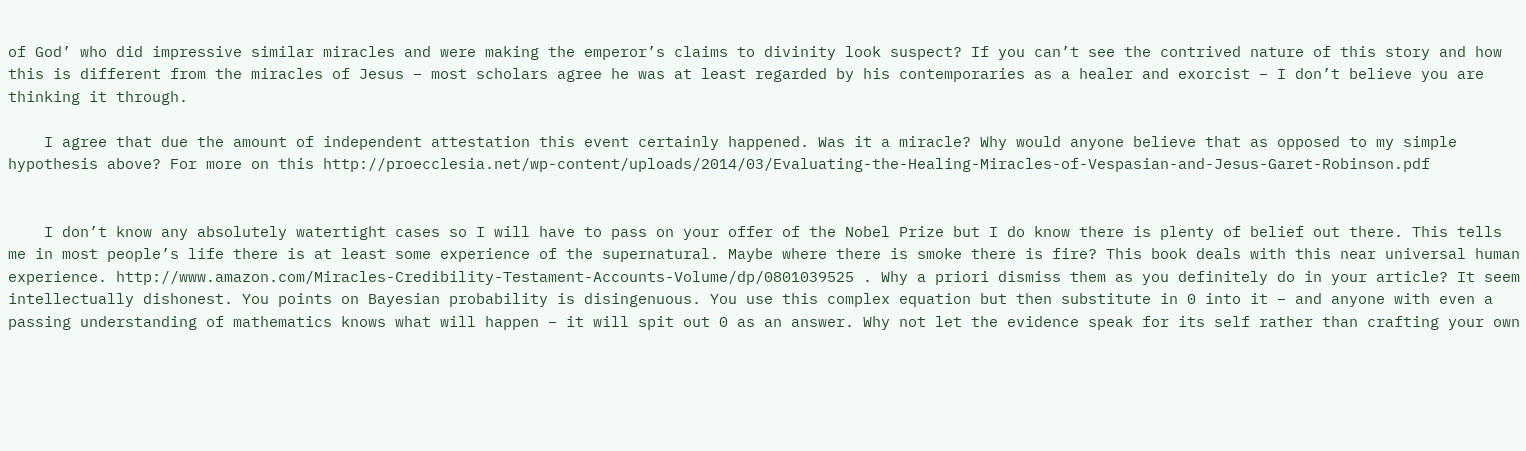of God’ who did impressive similar miracles and were making the emperor’s claims to divinity look suspect? If you can’t see the contrived nature of this story and how this is different from the miracles of Jesus – most scholars agree he was at least regarded by his contemporaries as a healer and exorcist – I don’t believe you are thinking it through.

    I agree that due the amount of independent attestation this event certainly happened. Was it a miracle? Why would anyone believe that as opposed to my simple hypothesis above? For more on this http://proecclesia.net/wp-content/uploads/2014/03/Evaluating-the-Healing-Miracles-of-Vespasian-and-Jesus-Garet-Robinson.pdf


    I don’t know any absolutely watertight cases so I will have to pass on your offer of the Nobel Prize but I do know there is plenty of belief out there. This tells me in most people’s life there is at least some experience of the supernatural. Maybe where there is smoke there is fire? This book deals with this near universal human experience. http://www.amazon.com/Miracles-Credibility-Testament-Accounts-Volume/dp/0801039525 . Why a priori dismiss them as you definitely do in your article? It seem intellectually dishonest. You points on Bayesian probability is disingenuous. You use this complex equation but then substitute in 0 into it – and anyone with even a passing understanding of mathematics knows what will happen – it will spit out 0 as an answer. Why not let the evidence speak for its self rather than crafting your own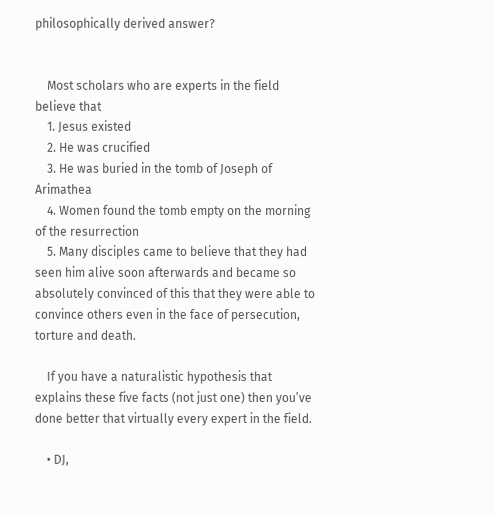philosophically derived answer?


    Most scholars who are experts in the field believe that
    1. Jesus existed
    2. He was crucified
    3. He was buried in the tomb of Joseph of Arimathea
    4. Women found the tomb empty on the morning of the resurrection
    5. Many disciples came to believe that they had seen him alive soon afterwards and became so absolutely convinced of this that they were able to convince others even in the face of persecution, torture and death.

    If you have a naturalistic hypothesis that explains these five facts (not just one) then you’ve done better that virtually every expert in the field.

    • DJ,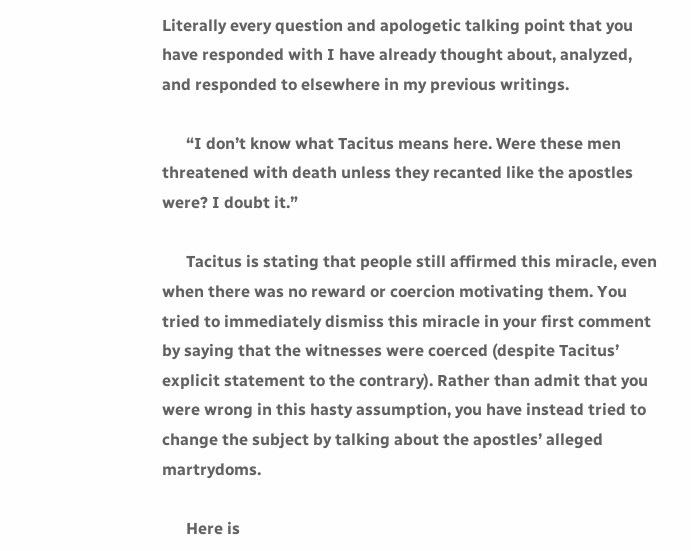Literally every question and apologetic talking point that you have responded with I have already thought about, analyzed, and responded to elsewhere in my previous writings.

      “I don’t know what Tacitus means here. Were these men threatened with death unless they recanted like the apostles were? I doubt it.”

      Tacitus is stating that people still affirmed this miracle, even when there was no reward or coercion motivating them. You tried to immediately dismiss this miracle in your first comment by saying that the witnesses were coerced (despite Tacitus’ explicit statement to the contrary). Rather than admit that you were wrong in this hasty assumption, you have instead tried to change the subject by talking about the apostles’ alleged martrydoms.

      Here is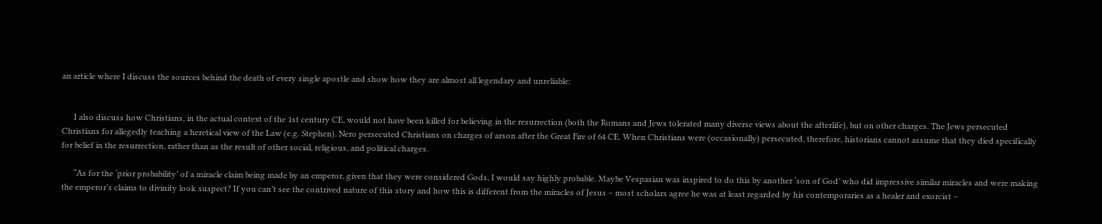an article where I discuss the sources behind the death of every single apostle and show how they are almost all legendary and unreliable:


      I also discuss how Christians, in the actual context of the 1st century CE, would not have been killed for believing in the resurrection (both the Romans and Jews tolerated many diverse views about the afterlife), but on other charges. The Jews persecuted Christians for allegedly teaching a heretical view of the Law (e.g. Stephen). Nero persecuted Christians on charges of arson after the Great Fire of 64 CE. When Christians were (occasionally) persecuted, therefore, historians cannot assume that they died specifically for belief in the resurrection, rather than as the result of other social, religious, and political charges.

      “As for the ‘prior probability’ of a miracle claim being made by an emperor, given that they were considered Gods, I would say highly probable. Maybe Vespasian was inspired to do this by another ‘son of God’ who did impressive similar miracles and were making the emperor’s claims to divinity look suspect? If you can’t see the contrived nature of this story and how this is different from the miracles of Jesus – most scholars agree he was at least regarded by his contemporaries as a healer and exorcist –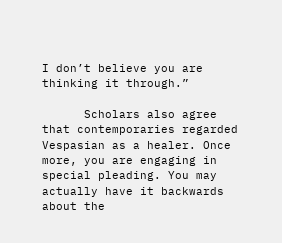I don’t believe you are thinking it through.”

      Scholars also agree that contemporaries regarded Vespasian as a healer. Once more, you are engaging in special pleading. You may actually have it backwards about the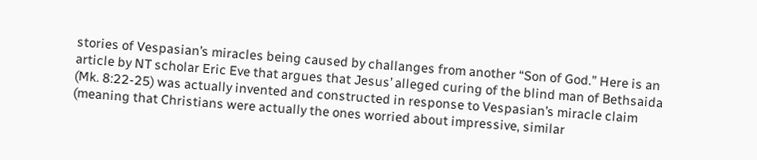stories of Vespasian’s miracles being caused by challanges from another “Son of God.” Here is an article by NT scholar Eric Eve that argues that Jesus’ alleged curing of the blind man of Bethsaida (Mk. 8:22-25) was actually invented and constructed in response to Vespasian’s miracle claim (meaning that Christians were actually the ones worried about impressive, similar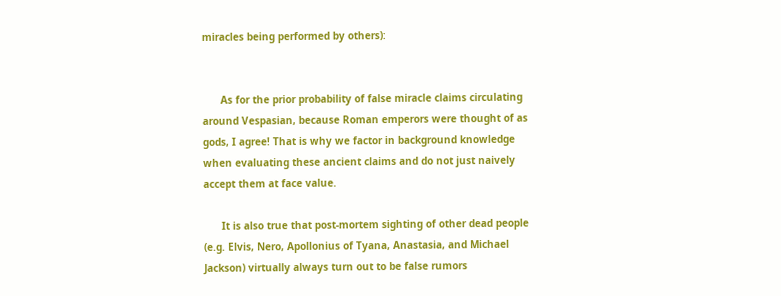miracles being performed by others):


      As for the prior probability of false miracle claims circulating around Vespasian, because Roman emperors were thought of as gods, I agree! That is why we factor in background knowledge when evaluating these ancient claims and do not just naively accept them at face value.

      It is also true that post-mortem sighting of other dead people (e.g. Elvis, Nero, Apollonius of Tyana, Anastasia, and Michael Jackson) virtually always turn out to be false rumors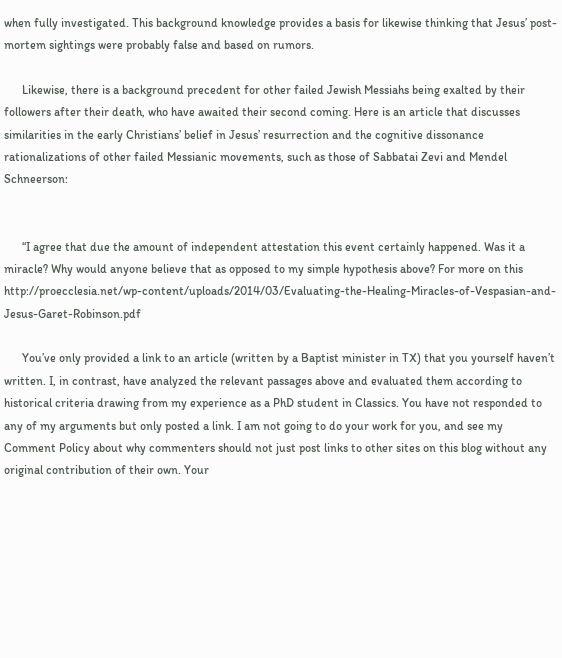when fully investigated. This background knowledge provides a basis for likewise thinking that Jesus’ post-mortem sightings were probably false and based on rumors.

      Likewise, there is a background precedent for other failed Jewish Messiahs being exalted by their followers after their death, who have awaited their second coming. Here is an article that discusses similarities in the early Christians’ belief in Jesus’ resurrection and the cognitive dissonance rationalizations of other failed Messianic movements, such as those of Sabbatai Zevi and Mendel Schneerson:


      “I agree that due the amount of independent attestation this event certainly happened. Was it a miracle? Why would anyone believe that as opposed to my simple hypothesis above? For more on this http://proecclesia.net/wp-content/uploads/2014/03/Evaluating-the-Healing-Miracles-of-Vespasian-and-Jesus-Garet-Robinson.pdf

      You’ve only provided a link to an article (written by a Baptist minister in TX) that you yourself haven’t written. I, in contrast, have analyzed the relevant passages above and evaluated them according to historical criteria drawing from my experience as a PhD student in Classics. You have not responded to any of my arguments but only posted a link. I am not going to do your work for you, and see my Comment Policy about why commenters should not just post links to other sites on this blog without any original contribution of their own. Your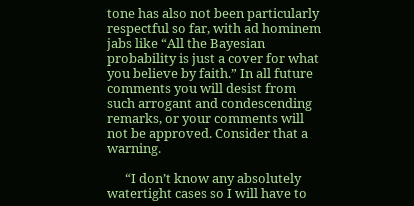tone has also not been particularly respectful so far, with ad hominem jabs like “All the Bayesian probability is just a cover for what you believe by faith.” In all future comments you will desist from such arrogant and condescending remarks, or your comments will not be approved. Consider that a warning.

      “I don’t know any absolutely watertight cases so I will have to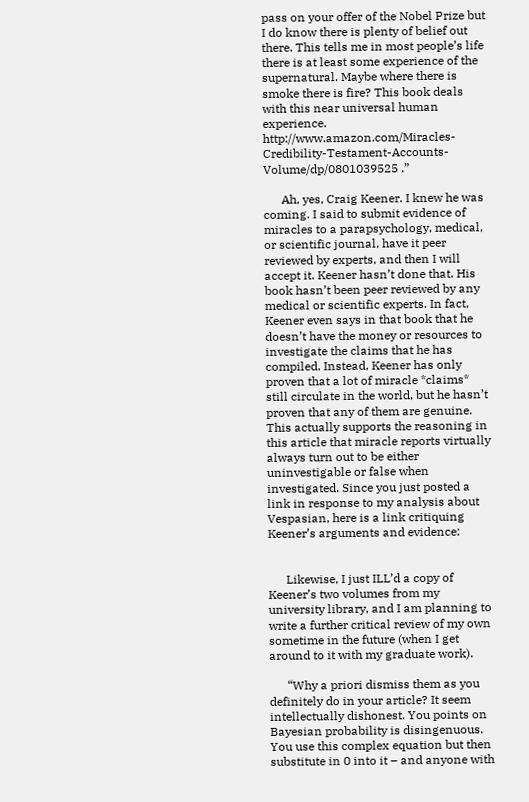pass on your offer of the Nobel Prize but I do know there is plenty of belief out there. This tells me in most people’s life there is at least some experience of the supernatural. Maybe where there is smoke there is fire? This book deals with this near universal human experience. http://www.amazon.com/Miracles-Credibility-Testament-Accounts-Volume/dp/0801039525 .”

      Ah, yes, Craig Keener. I knew he was coming. I said to submit evidence of miracles to a parapsychology, medical, or scientific journal, have it peer reviewed by experts, and then I will accept it. Keener hasn’t done that. His book hasn’t been peer reviewed by any medical or scientific experts. In fact, Keener even says in that book that he doesn’t have the money or resources to investigate the claims that he has compiled. Instead, Keener has only proven that a lot of miracle *claims* still circulate in the world, but he hasn’t proven that any of them are genuine. This actually supports the reasoning in this article that miracle reports virtually always turn out to be either uninvestigable or false when investigated. Since you just posted a link in response to my analysis about Vespasian, here is a link critiquing Keener’s arguments and evidence:


      Likewise, I just ILL’d a copy of Keener’s two volumes from my university library, and I am planning to write a further critical review of my own sometime in the future (when I get around to it with my graduate work).

      “Why a priori dismiss them as you definitely do in your article? It seem intellectually dishonest. You points on Bayesian probability is disingenuous. You use this complex equation but then substitute in 0 into it – and anyone with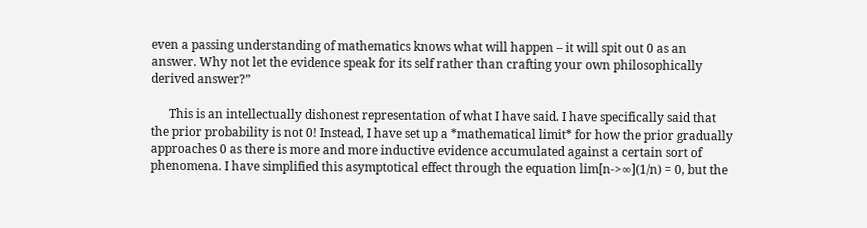even a passing understanding of mathematics knows what will happen – it will spit out 0 as an answer. Why not let the evidence speak for its self rather than crafting your own philosophically derived answer?”

      This is an intellectually dishonest representation of what I have said. I have specifically said that the prior probability is not 0! Instead, I have set up a *mathematical limit* for how the prior gradually approaches 0 as there is more and more inductive evidence accumulated against a certain sort of phenomena. I have simplified this asymptotical effect through the equation lim[n->∞](1/n) = 0, but the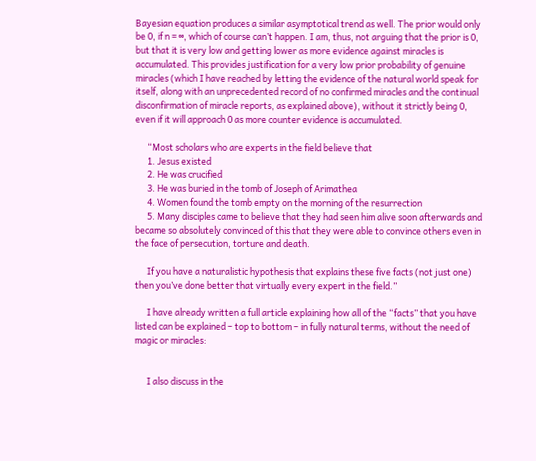Bayesian equation produces a similar asymptotical trend as well. The prior would only be 0, if n = ∞, which of course can’t happen. I am, thus, not arguing that the prior is 0, but that it is very low and getting lower as more evidence against miracles is accumulated. This provides justification for a very low prior probability of genuine miracles (which I have reached by letting the evidence of the natural world speak for itself, along with an unprecedented record of no confirmed miracles and the continual disconfirmation of miracle reports, as explained above), without it strictly being 0, even if it will approach 0 as more counter evidence is accumulated.

      “Most scholars who are experts in the field believe that
      1. Jesus existed
      2. He was crucified
      3. He was buried in the tomb of Joseph of Arimathea
      4. Women found the tomb empty on the morning of the resurrection
      5. Many disciples came to believe that they had seen him alive soon afterwards and became so absolutely convinced of this that they were able to convince others even in the face of persecution, torture and death.

      If you have a naturalistic hypothesis that explains these five facts (not just one) then you’ve done better that virtually every expert in the field.”

      I have already written a full article explaining how all of the “facts” that you have listed can be explained – top to bottom – in fully natural terms, without the need of magic or miracles:


      I also discuss in the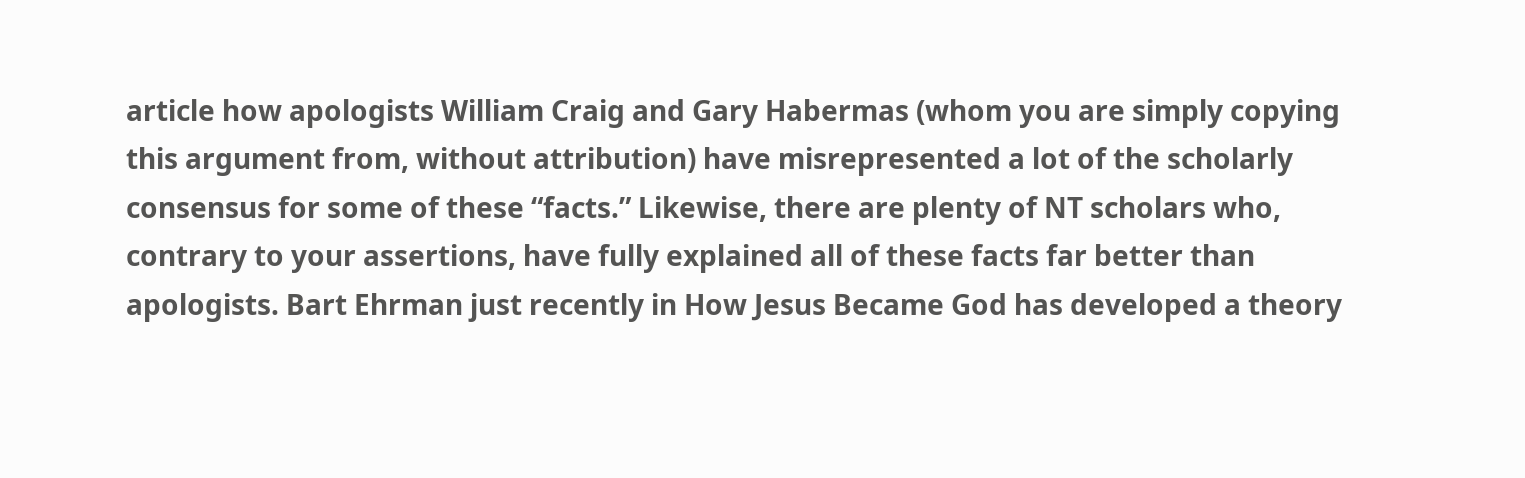article how apologists William Craig and Gary Habermas (whom you are simply copying this argument from, without attribution) have misrepresented a lot of the scholarly consensus for some of these “facts.” Likewise, there are plenty of NT scholars who, contrary to your assertions, have fully explained all of these facts far better than apologists. Bart Ehrman just recently in How Jesus Became God has developed a theory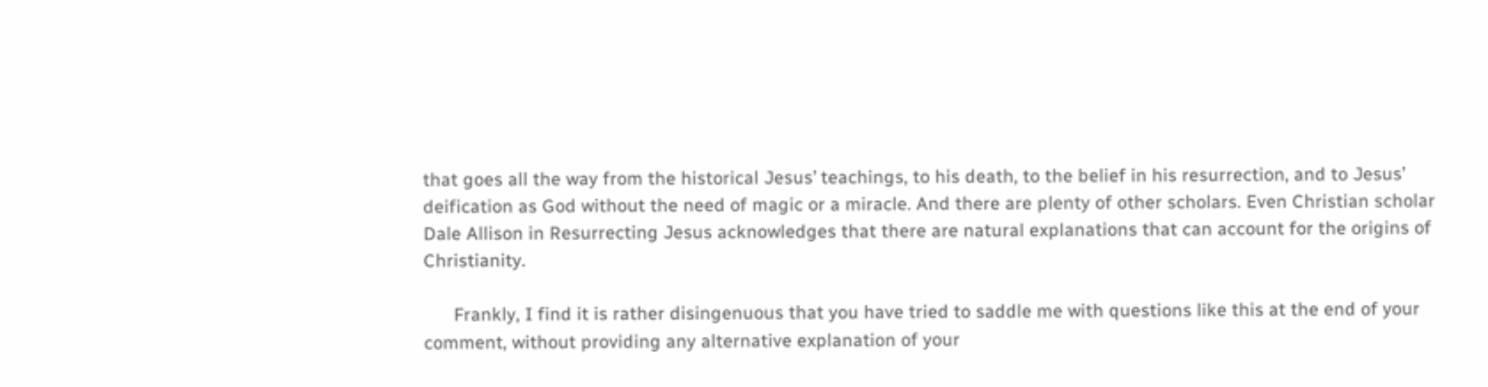that goes all the way from the historical Jesus’ teachings, to his death, to the belief in his resurrection, and to Jesus’ deification as God without the need of magic or a miracle. And there are plenty of other scholars. Even Christian scholar Dale Allison in Resurrecting Jesus acknowledges that there are natural explanations that can account for the origins of Christianity.

      Frankly, I find it is rather disingenuous that you have tried to saddle me with questions like this at the end of your comment, without providing any alternative explanation of your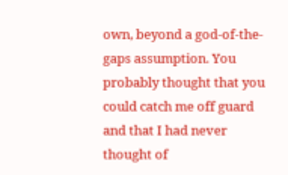own, beyond a god-of-the-gaps assumption. You probably thought that you could catch me off guard and that I had never thought of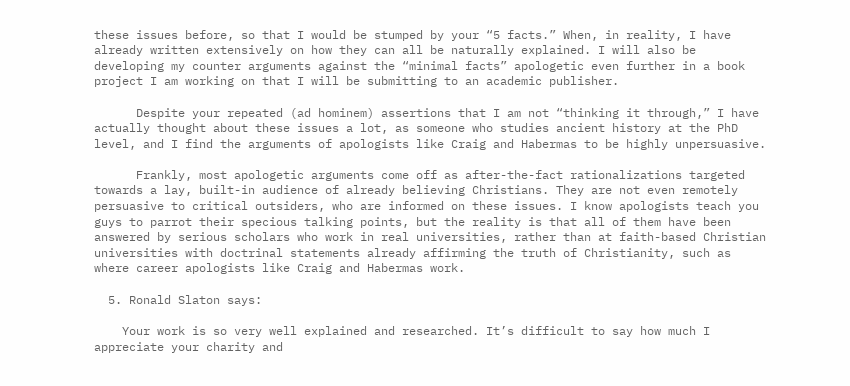these issues before, so that I would be stumped by your “5 facts.” When, in reality, I have already written extensively on how they can all be naturally explained. I will also be developing my counter arguments against the “minimal facts” apologetic even further in a book project I am working on that I will be submitting to an academic publisher.

      Despite your repeated (ad hominem) assertions that I am not “thinking it through,” I have actually thought about these issues a lot, as someone who studies ancient history at the PhD level, and I find the arguments of apologists like Craig and Habermas to be highly unpersuasive.

      Frankly, most apologetic arguments come off as after-the-fact rationalizations targeted towards a lay, built-in audience of already believing Christians. They are not even remotely persuasive to critical outsiders, who are informed on these issues. I know apologists teach you guys to parrot their specious talking points, but the reality is that all of them have been answered by serious scholars who work in real universities, rather than at faith-based Christian universities with doctrinal statements already affirming the truth of Christianity, such as where career apologists like Craig and Habermas work.

  5. Ronald Slaton says:

    Your work is so very well explained and researched. It’s difficult to say how much I appreciate your charity and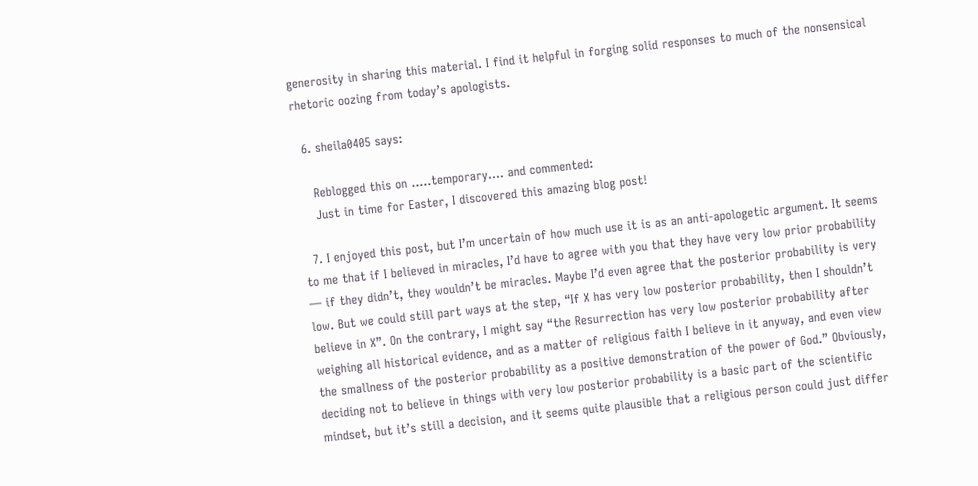generosity in sharing this material. I find it helpful in forging solid responses to much of the nonsensical rhetoric oozing from today’s apologists.

  6. sheila0405 says:

    Reblogged this on …..temporary…. and commented:
    Just in time for Easter, I discovered this amazing blog post!

  7. I enjoyed this post, but I’m uncertain of how much use it is as an anti-apologetic argument. It seems to me that if I believed in miracles, I’d have to agree with you that they have very low prior probability — if they didn’t, they wouldn’t be miracles. Maybe I’d even agree that the posterior probability is very low. But we could still part ways at the step, “If X has very low posterior probability, then I shouldn’t believe in X”. On the contrary, I might say “the Resurrection has very low posterior probability after weighing all historical evidence, and as a matter of religious faith I believe in it anyway, and even view the smallness of the posterior probability as a positive demonstration of the power of God.” Obviously, deciding not to believe in things with very low posterior probability is a basic part of the scientific mindset, but it’s still a decision, and it seems quite plausible that a religious person could just differ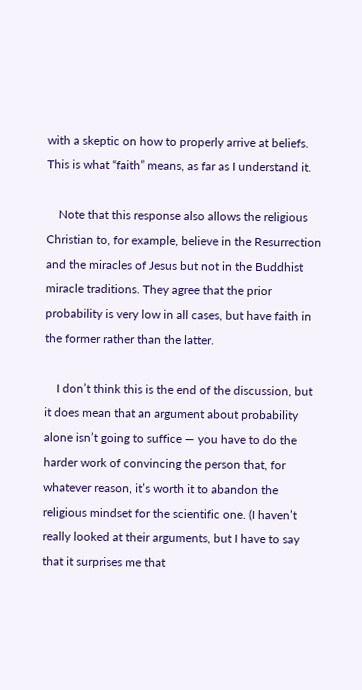with a skeptic on how to properly arrive at beliefs. This is what “faith” means, as far as I understand it.

    Note that this response also allows the religious Christian to, for example, believe in the Resurrection and the miracles of Jesus but not in the Buddhist miracle traditions. They agree that the prior probability is very low in all cases, but have faith in the former rather than the latter.

    I don’t think this is the end of the discussion, but it does mean that an argument about probability alone isn’t going to suffice — you have to do the harder work of convincing the person that, for whatever reason, it’s worth it to abandon the religious mindset for the scientific one. (I haven’t really looked at their arguments, but I have to say that it surprises me that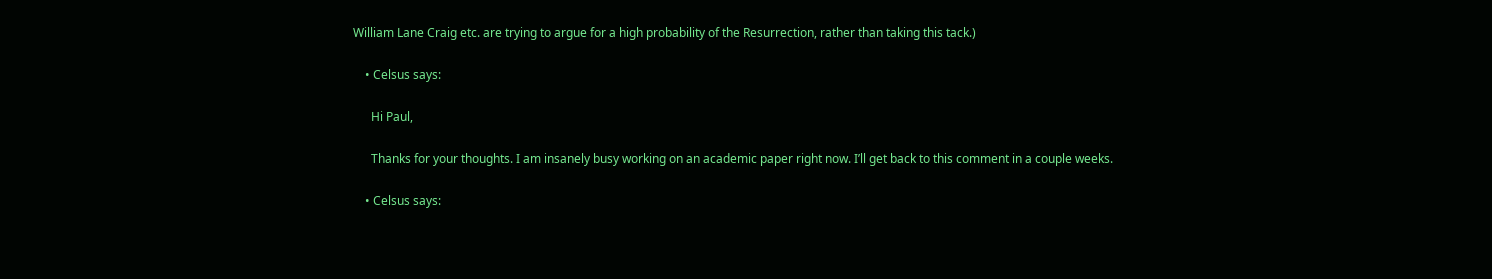William Lane Craig etc. are trying to argue for a high probability of the Resurrection, rather than taking this tack.)

    • Celsus says:

      Hi Paul,

      Thanks for your thoughts. I am insanely busy working on an academic paper right now. I’ll get back to this comment in a couple weeks.

    • Celsus says: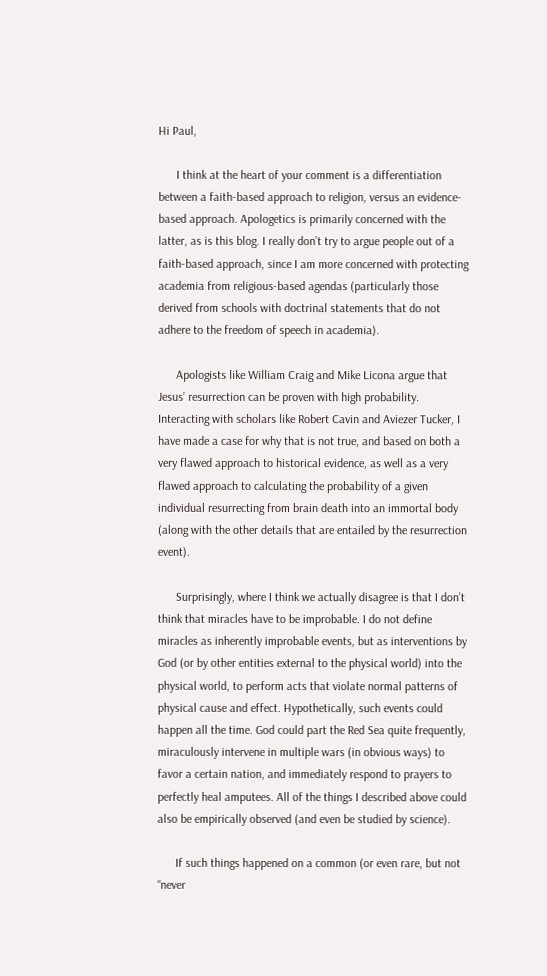Hi Paul,

      I think at the heart of your comment is a differentiation between a faith-based approach to religion, versus an evidence-based approach. Apologetics is primarily concerned with the latter, as is this blog. I really don’t try to argue people out of a faith-based approach, since I am more concerned with protecting academia from religious-based agendas (particularly those derived from schools with doctrinal statements that do not adhere to the freedom of speech in academia).

      Apologists like William Craig and Mike Licona argue that Jesus’ resurrection can be proven with high probability. Interacting with scholars like Robert Cavin and Aviezer Tucker, I have made a case for why that is not true, and based on both a very flawed approach to historical evidence, as well as a very flawed approach to calculating the probability of a given individual resurrecting from brain death into an immortal body (along with the other details that are entailed by the resurrection event).

      Surprisingly, where I think we actually disagree is that I don’t think that miracles have to be improbable. I do not define miracles as inherently improbable events, but as interventions by God (or by other entities external to the physical world) into the physical world, to perform acts that violate normal patterns of physical cause and effect. Hypothetically, such events could happen all the time. God could part the Red Sea quite frequently, miraculously intervene in multiple wars (in obvious ways) to favor a certain nation, and immediately respond to prayers to perfectly heal amputees. All of the things I described above could also be empirically observed (and even be studied by science).

      If such things happened on a common (or even rare, but not “never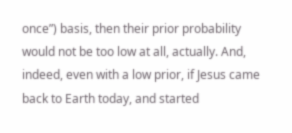once”) basis, then their prior probability would not be too low at all, actually. And, indeed, even with a low prior, if Jesus came back to Earth today, and started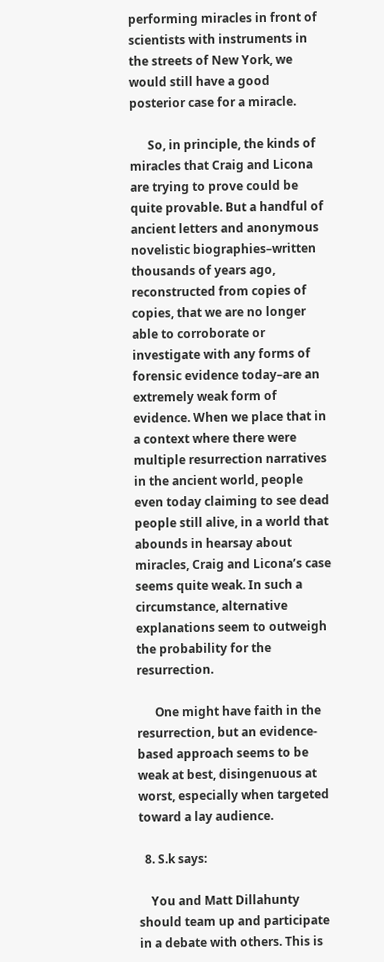performing miracles in front of scientists with instruments in the streets of New York, we would still have a good posterior case for a miracle.

      So, in principle, the kinds of miracles that Craig and Licona are trying to prove could be quite provable. But a handful of ancient letters and anonymous novelistic biographies–written thousands of years ago, reconstructed from copies of copies, that we are no longer able to corroborate or investigate with any forms of forensic evidence today–are an extremely weak form of evidence. When we place that in a context where there were multiple resurrection narratives in the ancient world, people even today claiming to see dead people still alive, in a world that abounds in hearsay about miracles, Craig and Licona’s case seems quite weak. In such a circumstance, alternative explanations seem to outweigh the probability for the resurrection.

      One might have faith in the resurrection, but an evidence-based approach seems to be weak at best, disingenuous at worst, especially when targeted toward a lay audience.

  8. S.k says:

    You and Matt Dillahunty should team up and participate in a debate with others. This is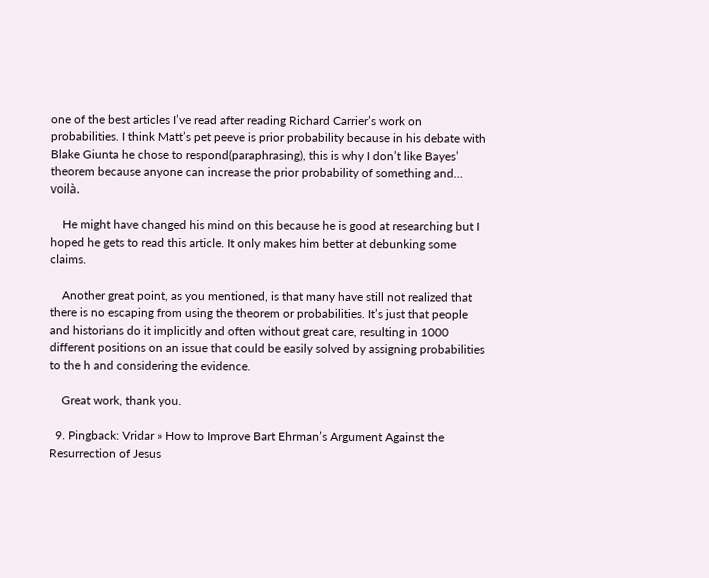one of the best articles I’ve read after reading Richard Carrier’s work on probabilities. I think Matt’s pet peeve is prior probability because in his debate with Blake Giunta he chose to respond(paraphrasing), this is why I don’t like Bayes’ theorem because anyone can increase the prior probability of something and… voilà.

    He might have changed his mind on this because he is good at researching but I hoped he gets to read this article. It only makes him better at debunking some claims.

    Another great point, as you mentioned, is that many have still not realized that there is no escaping from using the theorem or probabilities. It’s just that people and historians do it implicitly and often without great care, resulting in 1000 different positions on an issue that could be easily solved by assigning probabilities to the h and considering the evidence.

    Great work, thank you.

  9. Pingback: Vridar » How to Improve Bart Ehrman’s Argument Against the Resurrection of Jesus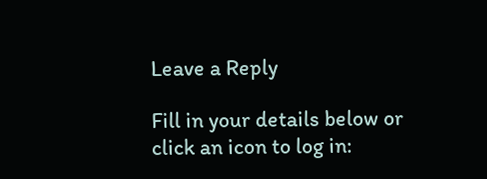Leave a Reply

Fill in your details below or click an icon to log in: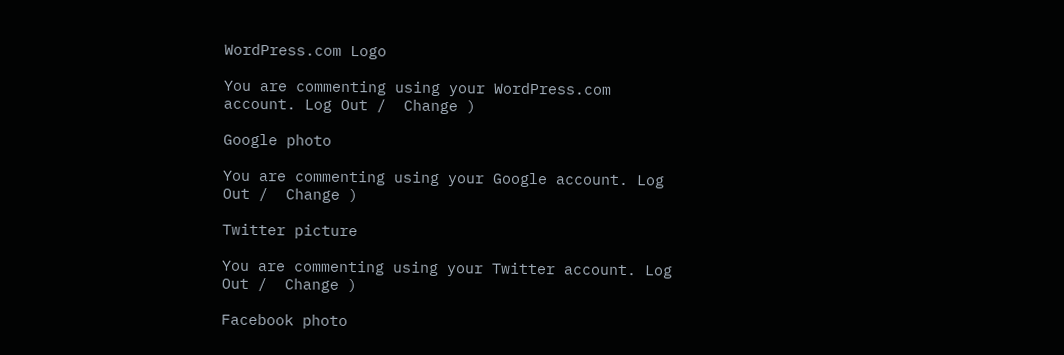WordPress.com Logo

You are commenting using your WordPress.com account. Log Out /  Change )

Google photo

You are commenting using your Google account. Log Out /  Change )

Twitter picture

You are commenting using your Twitter account. Log Out /  Change )

Facebook photo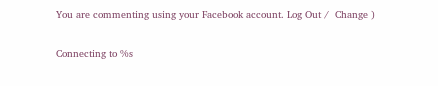You are commenting using your Facebook account. Log Out /  Change )

Connecting to %s